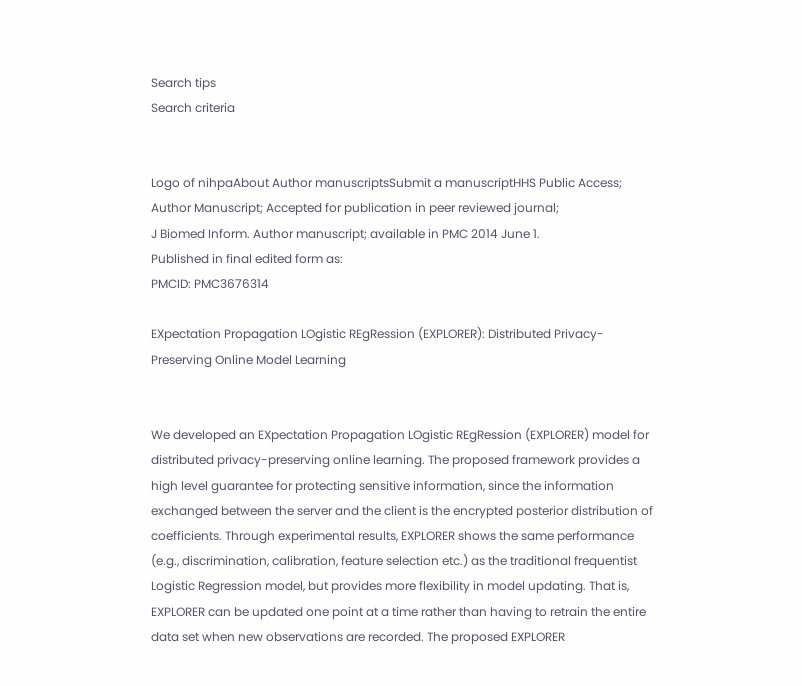Search tips
Search criteria


Logo of nihpaAbout Author manuscriptsSubmit a manuscriptHHS Public Access; Author Manuscript; Accepted for publication in peer reviewed journal;
J Biomed Inform. Author manuscript; available in PMC 2014 June 1.
Published in final edited form as:
PMCID: PMC3676314

EXpectation Propagation LOgistic REgRession (EXPLORER): Distributed Privacy-Preserving Online Model Learning


We developed an EXpectation Propagation LOgistic REgRession (EXPLORER) model for distributed privacy-preserving online learning. The proposed framework provides a high level guarantee for protecting sensitive information, since the information exchanged between the server and the client is the encrypted posterior distribution of coefficients. Through experimental results, EXPLORER shows the same performance (e.g., discrimination, calibration, feature selection etc.) as the traditional frequentist Logistic Regression model, but provides more flexibility in model updating. That is, EXPLORER can be updated one point at a time rather than having to retrain the entire data set when new observations are recorded. The proposed EXPLORER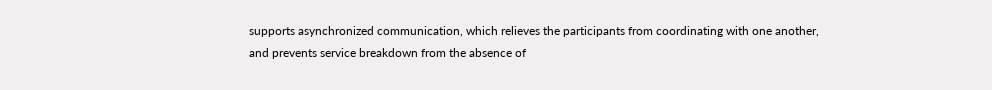supports asynchronized communication, which relieves the participants from coordinating with one another, and prevents service breakdown from the absence of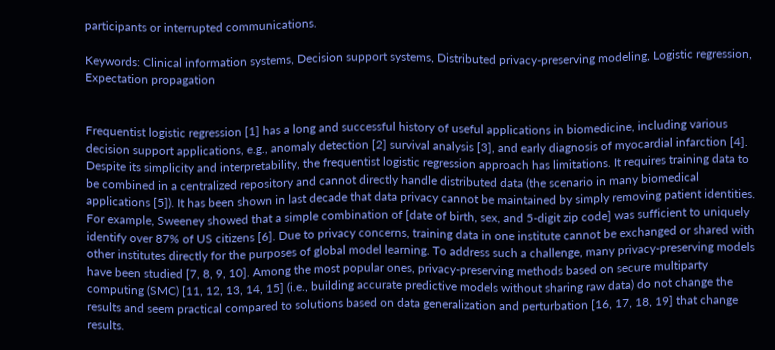participants or interrupted communications.

Keywords: Clinical information systems, Decision support systems, Distributed privacy-preserving modeling, Logistic regression, Expectation propagation


Frequentist logistic regression [1] has a long and successful history of useful applications in biomedicine, including various decision support applications, e.g., anomaly detection [2] survival analysis [3], and early diagnosis of myocardial infarction [4]. Despite its simplicity and interpretability, the frequentist logistic regression approach has limitations. It requires training data to be combined in a centralized repository and cannot directly handle distributed data (the scenario in many biomedical applications [5]). It has been shown in last decade that data privacy cannot be maintained by simply removing patient identities. For example, Sweeney showed that a simple combination of [date of birth, sex, and 5-digit zip code] was sufficient to uniquely identify over 87% of US citizens [6]. Due to privacy concerns, training data in one institute cannot be exchanged or shared with other institutes directly for the purposes of global model learning. To address such a challenge, many privacy-preserving models have been studied [7, 8, 9, 10]. Among the most popular ones, privacy-preserving methods based on secure multiparty computing (SMC) [11, 12, 13, 14, 15] (i.e., building accurate predictive models without sharing raw data) do not change the results and seem practical compared to solutions based on data generalization and perturbation [16, 17, 18, 19] that change results.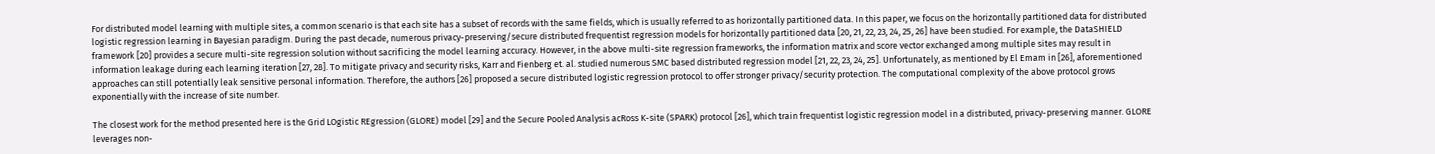For distributed model learning with multiple sites, a common scenario is that each site has a subset of records with the same fields, which is usually referred to as horizontally partitioned data. In this paper, we focus on the horizontally partitioned data for distributed logistic regression learning in Bayesian paradigm. During the past decade, numerous privacy-preserving/secure distributed frequentist regression models for horizontally partitioned data [20, 21, 22, 23, 24, 25, 26] have been studied. For example, the DataSHIELD framework [20] provides a secure multi-site regression solution without sacrificing the model learning accuracy. However, in the above multi-site regression frameworks, the information matrix and score vector exchanged among multiple sites may result in information leakage during each learning iteration [27, 28]. To mitigate privacy and security risks, Karr and Fienberg et. al. studied numerous SMC based distributed regression model [21, 22, 23, 24, 25]. Unfortunately, as mentioned by El Emam in [26], aforementioned approaches can still potentially leak sensitive personal information. Therefore, the authors [26] proposed a secure distributed logistic regression protocol to offer stronger privacy/security protection. The computational complexity of the above protocol grows exponentially with the increase of site number.

The closest work for the method presented here is the Grid LOgistic REgression (GLORE) model [29] and the Secure Pooled Analysis acRoss K-site (SPARK) protocol [26], which train frequentist logistic regression model in a distributed, privacy-preserving manner. GLORE leverages non-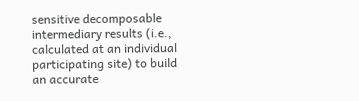sensitive decomposable intermediary results (i.e., calculated at an individual participating site) to build an accurate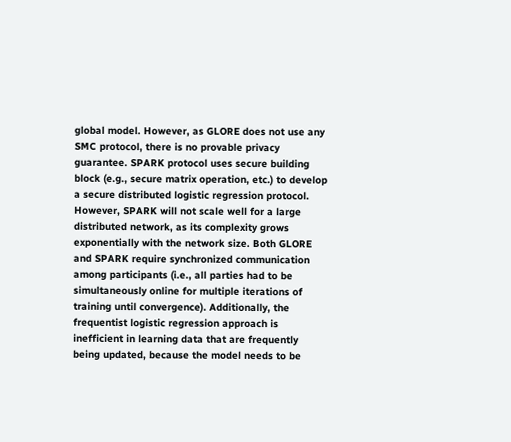global model. However, as GLORE does not use any SMC protocol, there is no provable privacy guarantee. SPARK protocol uses secure building block (e.g., secure matrix operation, etc.) to develop a secure distributed logistic regression protocol. However, SPARK will not scale well for a large distributed network, as its complexity grows exponentially with the network size. Both GLORE and SPARK require synchronized communication among participants (i.e., all parties had to be simultaneously online for multiple iterations of training until convergence). Additionally, the frequentist logistic regression approach is inefficient in learning data that are frequently being updated, because the model needs to be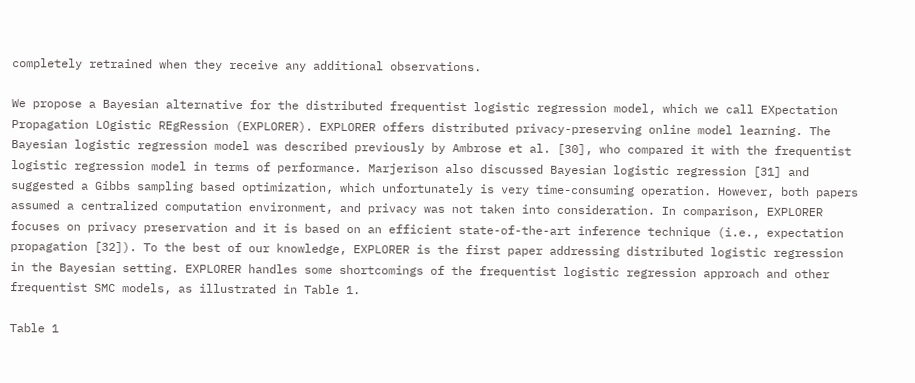completely retrained when they receive any additional observations.

We propose a Bayesian alternative for the distributed frequentist logistic regression model, which we call EXpectation Propagation LOgistic REgRession (EXPLORER). EXPLORER offers distributed privacy-preserving online model learning. The Bayesian logistic regression model was described previously by Ambrose et al. [30], who compared it with the frequentist logistic regression model in terms of performance. Marjerison also discussed Bayesian logistic regression [31] and suggested a Gibbs sampling based optimization, which unfortunately is very time-consuming operation. However, both papers assumed a centralized computation environment, and privacy was not taken into consideration. In comparison, EXPLORER focuses on privacy preservation and it is based on an efficient state-of-the-art inference technique (i.e., expectation propagation [32]). To the best of our knowledge, EXPLORER is the first paper addressing distributed logistic regression in the Bayesian setting. EXPLORER handles some shortcomings of the frequentist logistic regression approach and other frequentist SMC models, as illustrated in Table 1.

Table 1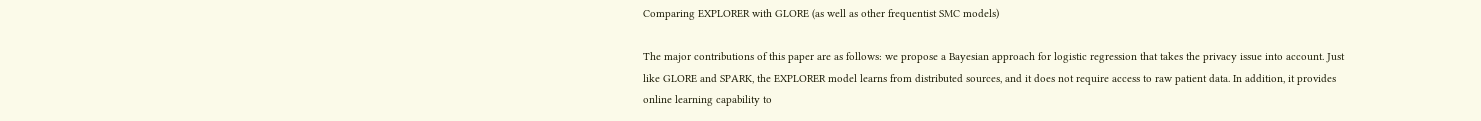Comparing EXPLORER with GLORE (as well as other frequentist SMC models)

The major contributions of this paper are as follows: we propose a Bayesian approach for logistic regression that takes the privacy issue into account. Just like GLORE and SPARK, the EXPLORER model learns from distributed sources, and it does not require access to raw patient data. In addition, it provides online learning capability to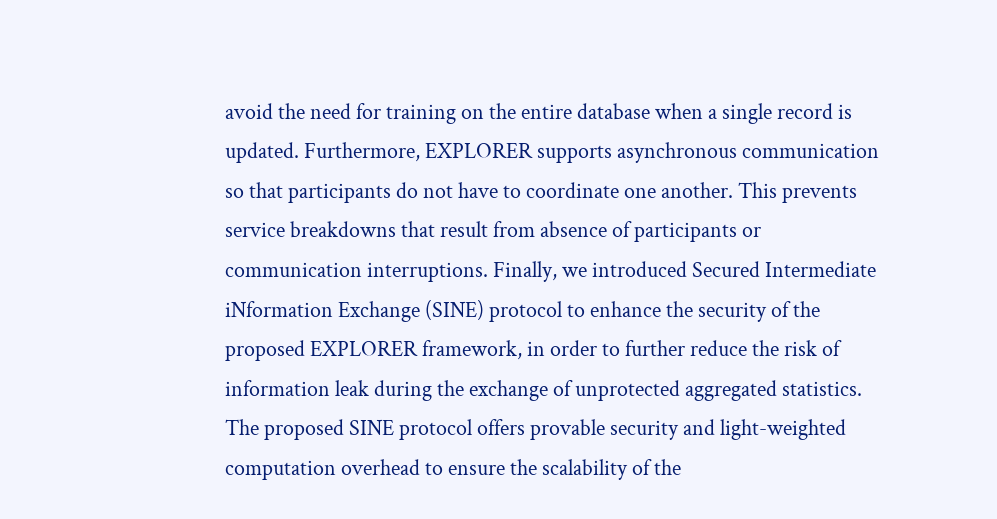avoid the need for training on the entire database when a single record is updated. Furthermore, EXPLORER supports asynchronous communication so that participants do not have to coordinate one another. This prevents service breakdowns that result from absence of participants or communication interruptions. Finally, we introduced Secured Intermediate iNformation Exchange (SINE) protocol to enhance the security of the proposed EXPLORER framework, in order to further reduce the risk of information leak during the exchange of unprotected aggregated statistics. The proposed SINE protocol offers provable security and light-weighted computation overhead to ensure the scalability of the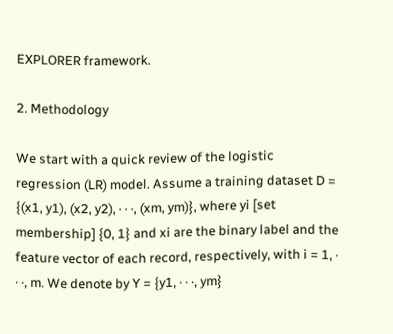EXPLORER framework.

2. Methodology

We start with a quick review of the logistic regression (LR) model. Assume a training dataset D = {(x1, y1), (x2, y2), · · ·, (xm, ym)}, where yi [set membership] {0, 1} and xi are the binary label and the feature vector of each record, respectively, with i = 1, · · ·, m. We denote by Y = {y1, · · ·, ym}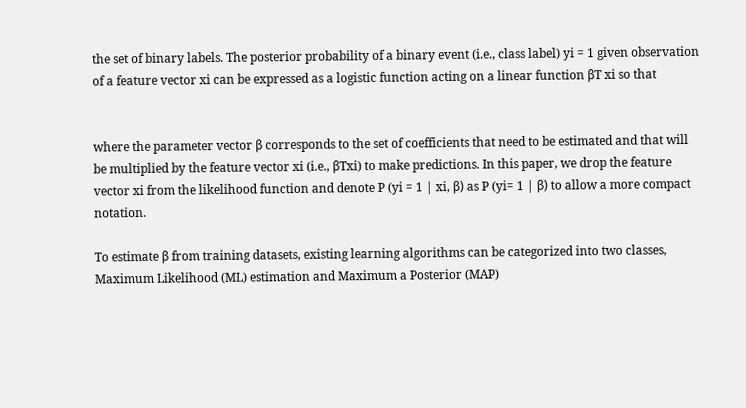the set of binary labels. The posterior probability of a binary event (i.e., class label) yi = 1 given observation of a feature vector xi can be expressed as a logistic function acting on a linear function βT xi so that


where the parameter vector β corresponds to the set of coefficients that need to be estimated and that will be multiplied by the feature vector xi (i.e., βTxi) to make predictions. In this paper, we drop the feature vector xi from the likelihood function and denote P (yi = 1 | xi, β) as P (yi= 1 | β) to allow a more compact notation.

To estimate β from training datasets, existing learning algorithms can be categorized into two classes, Maximum Likelihood (ML) estimation and Maximum a Posterior (MAP)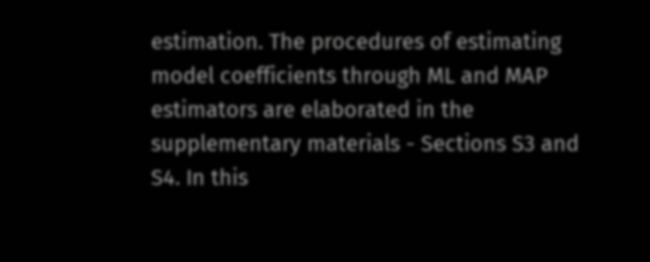estimation. The procedures of estimating model coefficients through ML and MAP estimators are elaborated in the supplementary materials - Sections S3 and S4. In this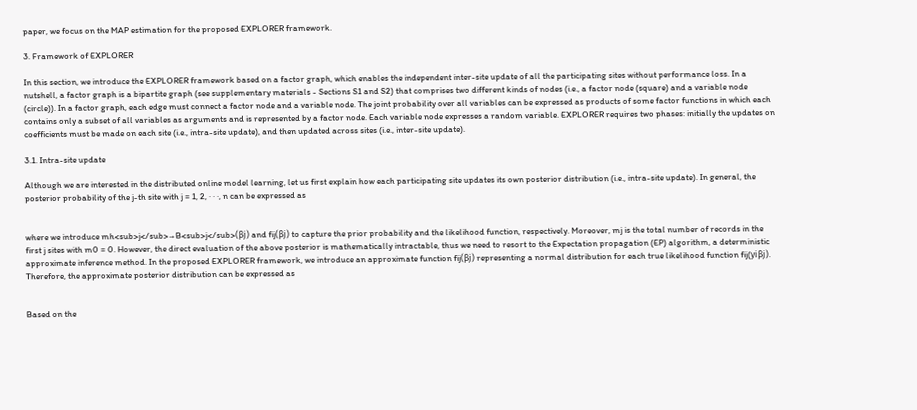paper, we focus on the MAP estimation for the proposed EXPLORER framework.

3. Framework of EXPLORER

In this section, we introduce the EXPLORER framework based on a factor graph, which enables the independent inter-site update of all the participating sites without performance loss. In a nutshell, a factor graph is a bipartite graph (see supplementary materials - Sections S1 and S2) that comprises two different kinds of nodes (i.e., a factor node (square) and a variable node (circle)). In a factor graph, each edge must connect a factor node and a variable node. The joint probability over all variables can be expressed as products of some factor functions in which each contains only a subset of all variables as arguments and is represented by a factor node. Each variable node expresses a random variable. EXPLORER requires two phases: initially the updates on coefficients must be made on each site (i.e., intra-site update), and then updated across sites (i.e., inter-site update).

3.1. Intra-site update

Although we are interested in the distributed online model learning, let us first explain how each participating site updates its own posterior distribution (i.e., intra-site update). In general, the posterior probability of the j-th site with j = 1, 2, · · ·, n can be expressed as


where we introduce mh<sub>j</sub>→B<sub>j</sub>(βj) and fij(βj) to capture the prior probability and the likelihood function, respectively. Moreover, mj is the total number of records in the first j sites with m0 = 0. However, the direct evaluation of the above posterior is mathematically intractable, thus we need to resort to the Expectation propagation (EP) algorithm, a deterministic approximate inference method. In the proposed EXPLORER framework, we introduce an approximate function fij(βj) representing a normal distribution for each true likelihood function fij(yiβj). Therefore, the approximate posterior distribution can be expressed as


Based on the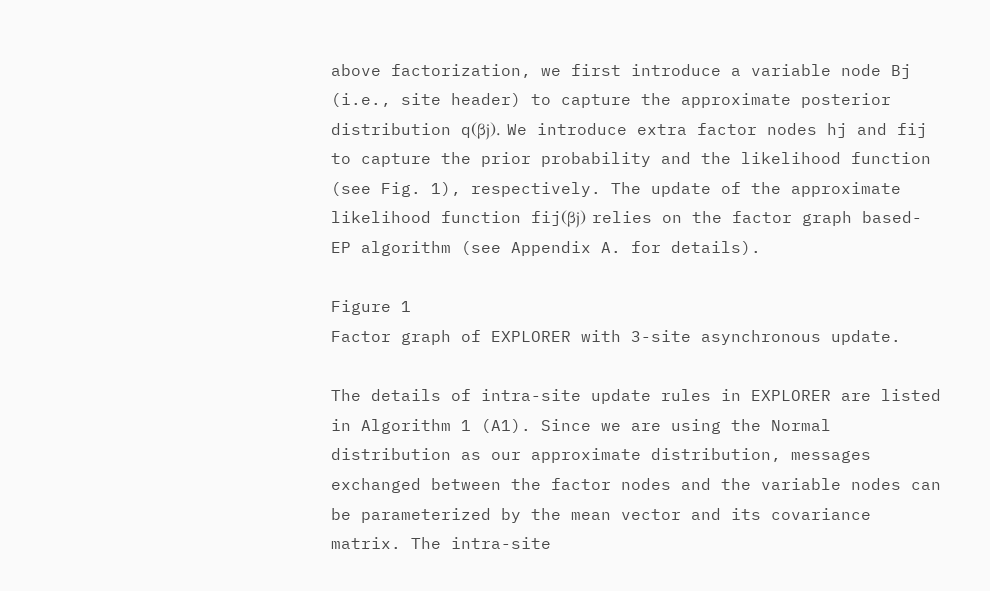above factorization, we first introduce a variable node Bj (i.e., site header) to capture the approximate posterior distribution q(βj). We introduce extra factor nodes hj and fij to capture the prior probability and the likelihood function (see Fig. 1), respectively. The update of the approximate likelihood function fij(βj) relies on the factor graph based-EP algorithm (see Appendix A. for details).

Figure 1
Factor graph of EXPLORER with 3-site asynchronous update.

The details of intra-site update rules in EXPLORER are listed in Algorithm 1 (A1). Since we are using the Normal distribution as our approximate distribution, messages exchanged between the factor nodes and the variable nodes can be parameterized by the mean vector and its covariance matrix. The intra-site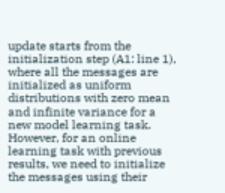update starts from the initialization step (A1: line 1), where all the messages are initialized as uniform distributions with zero mean and infinite variance for a new model learning task. However, for an online learning task with previous results, we need to initialize the messages using their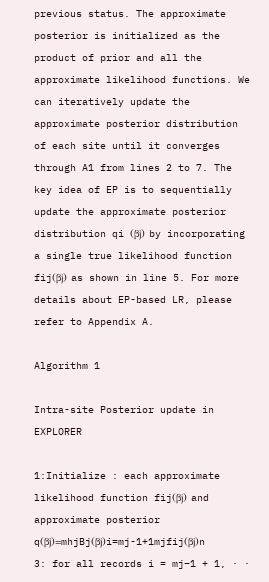previous status. The approximate posterior is initialized as the product of prior and all the approximate likelihood functions. We can iteratively update the approximate posterior distribution of each site until it converges through A1 from lines 2 to 7. The key idea of EP is to sequentially update the approximate posterior distribution qi (βj) by incorporating a single true likelihood function fij(βj) as shown in line 5. For more details about EP-based LR, please refer to Appendix A.

Algorithm 1

Intra-site Posterior update in EXPLORER

1:Initialize : each approximate likelihood function fij(βj) and approximate posterior q(βj)=mhjBj(βj)i=mj-1+1mjfij(βj)n
3: for all records i = mj−1 + 1, · ·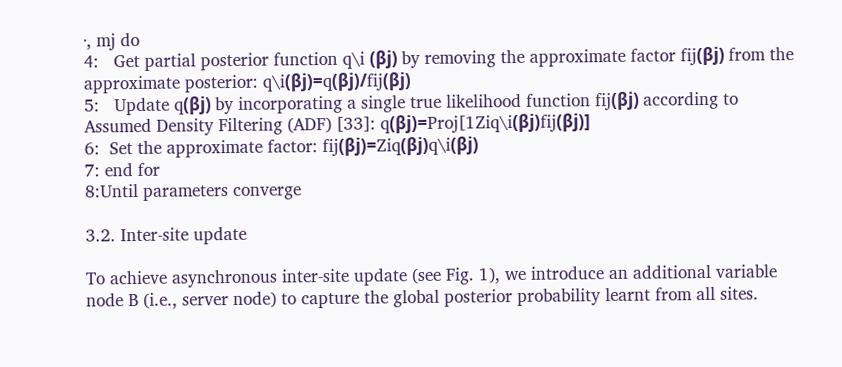·, mj do
4:   Get partial posterior function q\i (βj) by removing the approximate factor fij(βj) from the approximate posterior: q\i(βj)=q(βj)/fij(βj)
5:   Update q(βj) by incorporating a single true likelihood function fij(βj) according to Assumed Density Filtering (ADF) [33]: q(βj)=Proj[1Ziq\i(βj)fij(βj)]
6:  Set the approximate factor: fij(βj)=Ziq(βj)q\i(βj)
7: end for
8:Until parameters converge

3.2. Inter-site update

To achieve asynchronous inter-site update (see Fig. 1), we introduce an additional variable node B (i.e., server node) to capture the global posterior probability learnt from all sites.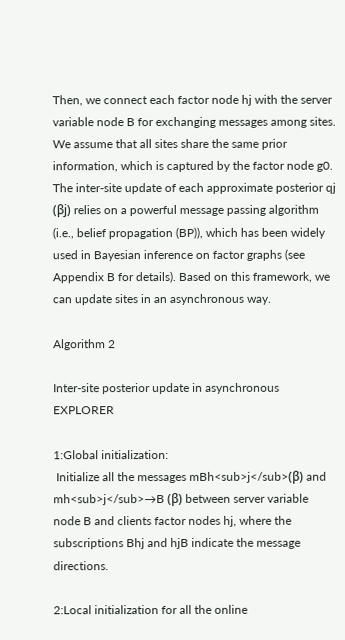Then, we connect each factor node hj with the server variable node B for exchanging messages among sites. We assume that all sites share the same prior information, which is captured by the factor node g0. The inter-site update of each approximate posterior qj (βj) relies on a powerful message passing algorithm (i.e., belief propagation (BP)), which has been widely used in Bayesian inference on factor graphs (see Appendix B for details). Based on this framework, we can update sites in an asynchronous way.

Algorithm 2

Inter-site posterior update in asynchronous EXPLORER

1:Global initialization:
 Initialize all the messages mBh<sub>j</sub>(β) and mh<sub>j</sub>→B (β) between server variable node B and clients factor nodes hj, where the subscriptions Bhj and hjB indicate the message directions.

2:Local initialization for all the online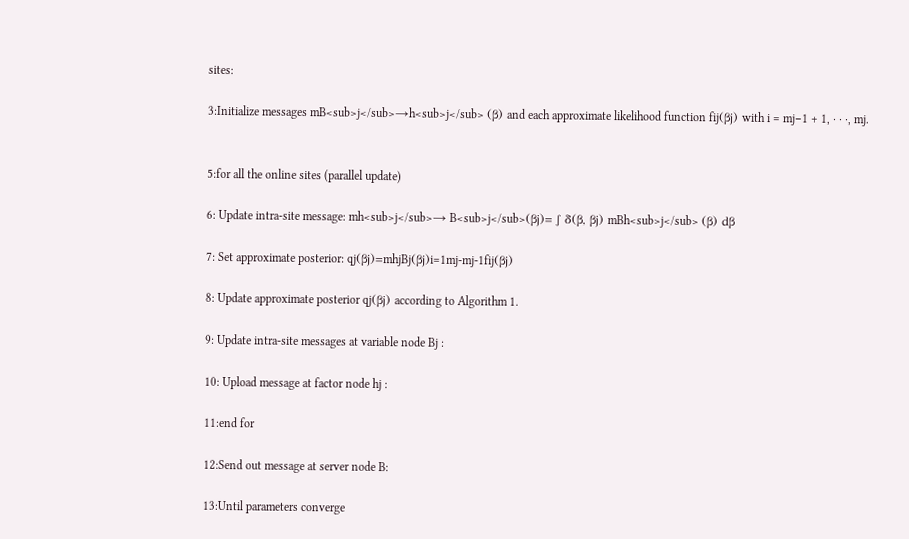sites:

3:Initialize messages mB<sub>j</sub>→h<sub>j</sub> (β) and each approximate likelihood function fij(βj) with i = mj−1 + 1, · · ·, mj.


5:for all the online sites (parallel update)

6: Update intra-site message: mh<sub>j</sub>→ B<sub>j</sub>(βj)= ∫ δ(β, βj) mBh<sub>j</sub> (β) dβ

7: Set approximate posterior: qj(βj)=mhjBj(βj)i=1mj-mj-1fij(βj)

8: Update approximate posterior qj(βj) according to Algorithm 1.

9: Update intra-site messages at variable node Bj :

10: Upload message at factor node hj :

11:end for

12:Send out message at server node B:

13:Until parameters converge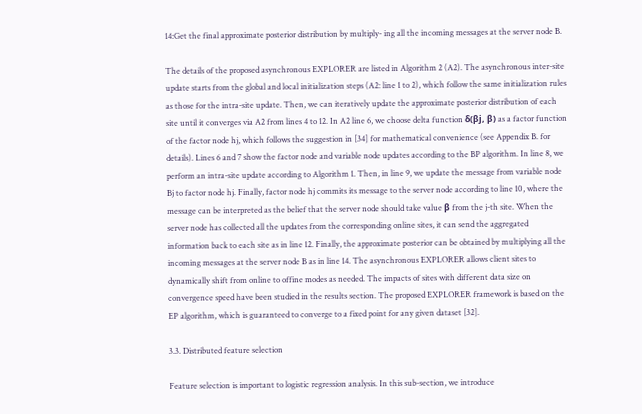14:Get the final approximate posterior distribution by multiply- ing all the incoming messages at the server node B.

The details of the proposed asynchronous EXPLORER are listed in Algorithm 2 (A2). The asynchronous inter-site update starts from the global and local initialization steps (A2: line 1 to 2), which follow the same initialization rules as those for the intra-site update. Then, we can iteratively update the approximate posterior distribution of each site until it converges via A2 from lines 4 to 12. In A2 line 6, we choose delta function δ(βj, β) as a factor function of the factor node hj, which follows the suggestion in [34] for mathematical convenience (see Appendix B. for details). Lines 6 and 7 show the factor node and variable node updates according to the BP algorithm. In line 8, we perform an intra-site update according to Algorithm 1. Then, in line 9, we update the message from variable node Bj to factor node hj. Finally, factor node hj commits its message to the server node according to line 10, where the message can be interpreted as the belief that the server node should take value β from the j-th site. When the server node has collected all the updates from the corresponding online sites, it can send the aggregated information back to each site as in line 12. Finally, the approximate posterior can be obtained by multiplying all the incoming messages at the server node B as in line 14. The asynchronous EXPLORER allows client sites to dynamically shift from online to offine modes as needed. The impacts of sites with different data size on convergence speed have been studied in the results section. The proposed EXPLORER framework is based on the EP algorithm, which is guaranteed to converge to a fixed point for any given dataset [32].

3.3. Distributed feature selection

Feature selection is important to logistic regression analysis. In this sub-section, we introduce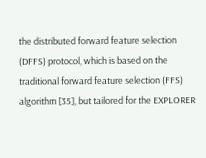the distributed forward feature selection (DFFS) protocol, which is based on the traditional forward feature selection (FFS) algorithm [35], but tailored for the EXPLORER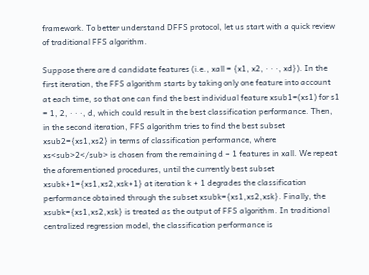framework. To better understand DFFS protocol, let us start with a quick review of traditional FFS algorithm.

Suppose there are d candidate features (i.e., xall = {x1, x2, · · ·, xd}). In the first iteration, the FFS algorithm starts by taking only one feature into account at each time, so that one can find the best individual feature xsub1=(xs1) for s1 = 1, 2, · · ·, d, which could result in the best classification performance. Then, in the second iteration, FFS algorithm tries to find the best subset xsub2={xs1,xs2} in terms of classification performance, where xs<sub>2</sub> is chosen from the remaining d − 1 features in xall. We repeat the aforementioned procedures, until the currently best subset xsubk+1={xs1,xs2,xsk+1} at iteration k + 1 degrades the classification performance obtained through the subset xsubk={xs1,xs2,xsk}. Finally, the xsubk={xs1,xs2,xsk} is treated as the output of FFS algorithm. In traditional centralized regression model, the classification performance is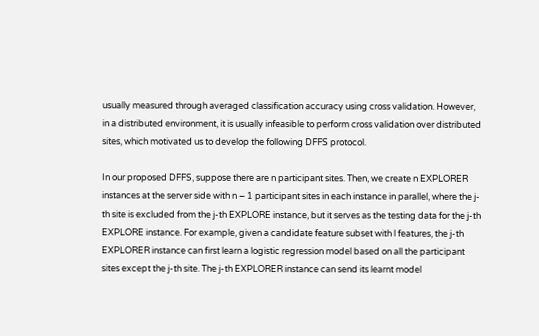usually measured through averaged classification accuracy using cross validation. However, in a distributed environment, it is usually infeasible to perform cross validation over distributed sites, which motivated us to develop the following DFFS protocol.

In our proposed DFFS, suppose there are n participant sites. Then, we create n EXPLORER instances at the server side with n − 1 participant sites in each instance in parallel, where the j-th site is excluded from the j-th EXPLORE instance, but it serves as the testing data for the j-th EXPLORE instance. For example, given a candidate feature subset with l features, the j-th EXPLORER instance can first learn a logistic regression model based on all the participant sites except the j-th site. The j-th EXPLORER instance can send its learnt model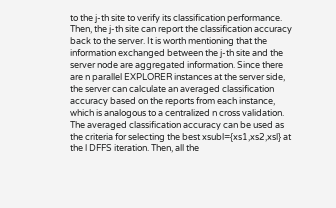to the j-th site to verify its classification performance. Then, the j-th site can report the classification accuracy back to the server. It is worth mentioning that the information exchanged between the j-th site and the server node are aggregated information. Since there are n parallel EXPLORER instances at the server side, the server can calculate an averaged classification accuracy based on the reports from each instance, which is analogous to a centralized n cross validation. The averaged classification accuracy can be used as the criteria for selecting the best xsubl={xs1,xs2,xsl} at the l DFFS iteration. Then, all the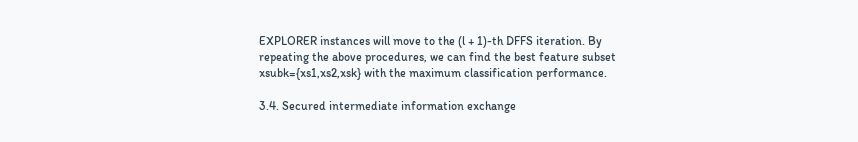EXPLORER instances will move to the (l + 1)-th DFFS iteration. By repeating the above procedures, we can find the best feature subset xsubk={xs1,xs2,xsk} with the maximum classification performance.

3.4. Secured intermediate information exchange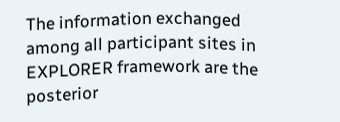The information exchanged among all participant sites in EXPLORER framework are the posterior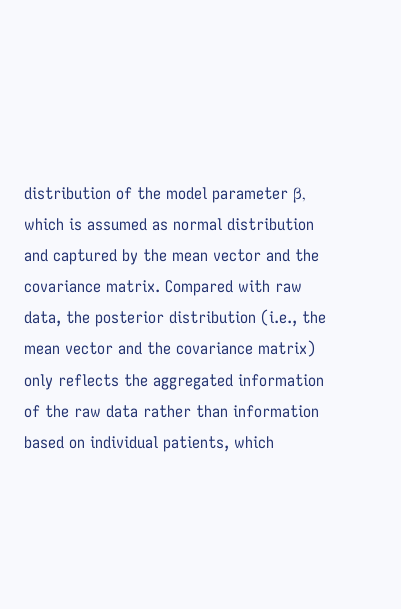distribution of the model parameter β, which is assumed as normal distribution and captured by the mean vector and the covariance matrix. Compared with raw data, the posterior distribution (i.e., the mean vector and the covariance matrix) only reflects the aggregated information of the raw data rather than information based on individual patients, which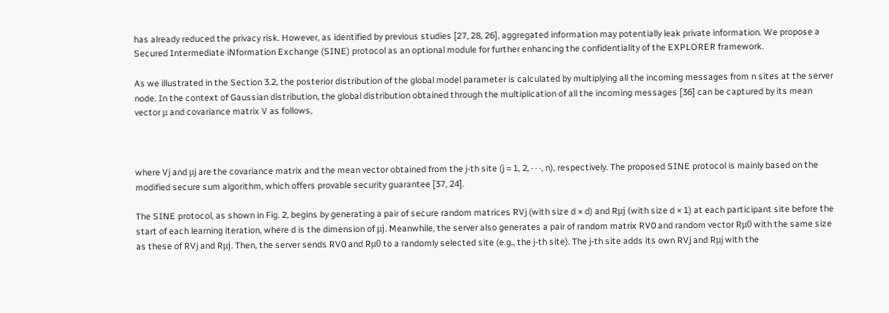has already reduced the privacy risk. However, as identified by previous studies [27, 28, 26], aggregated information may potentially leak private information. We propose a Secured Intermediate iNformation Exchange (SINE) protocol as an optional module for further enhancing the confidentiality of the EXPLORER framework.

As we illustrated in the Section 3.2, the posterior distribution of the global model parameter is calculated by multiplying all the incoming messages from n sites at the server node. In the context of Gaussian distribution, the global distribution obtained through the multiplication of all the incoming messages [36] can be captured by its mean vector μ and covariance matrix V as follows,



where Vj and μj are the covariance matrix and the mean vector obtained from the j-th site (j = 1, 2, · · ·, n), respectively. The proposed SINE protocol is mainly based on the modified secure sum algorithm, which offers provable security guarantee [37, 24].

The SINE protocol, as shown in Fig. 2, begins by generating a pair of secure random matrices RVj (with size d × d) and Rμj (with size d × 1) at each participant site before the start of each learning iteration, where d is the dimension of μj. Meanwhile, the server also generates a pair of random matrix RV0 and random vector Rμ0 with the same size as these of RVj and Rμj. Then, the server sends RV0 and Rμ0 to a randomly selected site (e.g., the j-th site). The j-th site adds its own RVj and Rμj with the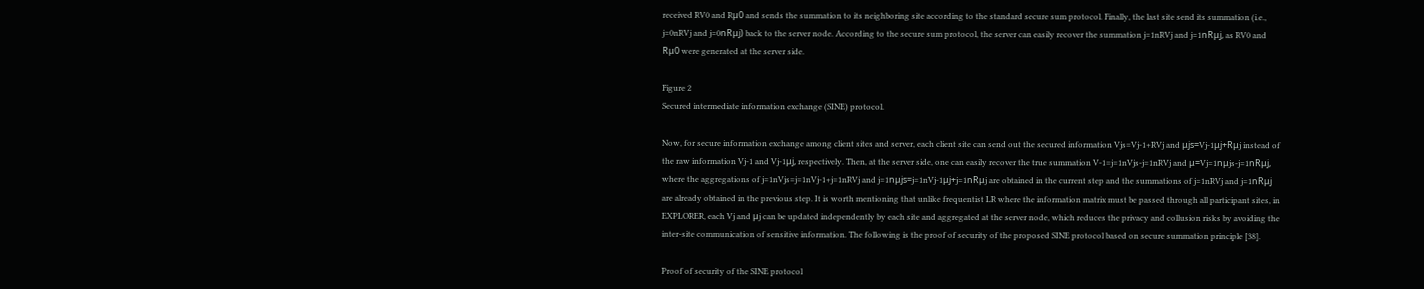received RV0 and Rμ0 and sends the summation to its neighboring site according to the standard secure sum protocol. Finally, the last site send its summation (i.e., j=0nRVj and j=0nRμj) back to the server node. According to the secure sum protocol, the server can easily recover the summation j=1nRVj and j=1nRμj, as RV0 and Rμ0 were generated at the server side.

Figure 2
Secured intermediate information exchange (SINE) protocol.

Now, for secure information exchange among client sites and server, each client site can send out the secured information Vjs=Vj-1+RVj and μjs=Vj-1μj+Rμj instead of the raw information Vj-1 and Vj-1μj, respectively. Then, at the server side, one can easily recover the true summation V-1=j=1nVjs-j=1nRVj and μ=Vj=1nμjs-j=1nRμj, where the aggregations of j=1nVjs=j=1nVj-1+j=1nRVj and j=1nμjs=j=1nVj-1μj+j=1nRμj are obtained in the current step and the summations of j=1nRVj and j=1nRμj are already obtained in the previous step. It is worth mentioning that unlike frequentist LR where the information matrix must be passed through all participant sites, in EXPLORER, each Vj and μj can be updated independently by each site and aggregated at the server node, which reduces the privacy and collusion risks by avoiding the inter-site communication of sensitive information. The following is the proof of security of the proposed SINE protocol based on secure summation principle [38].

Proof of security of the SINE protocol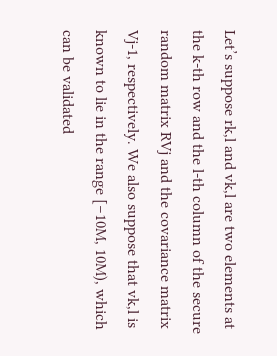Let’s suppose rk,l and vk,l are two elements at the k-th row and the l-th column of the secure random matrix RVj and the covariance matrix Vj-1, respectively. We also suppose that vk,l is known to lie in the range [−10M, 10M), which can be validated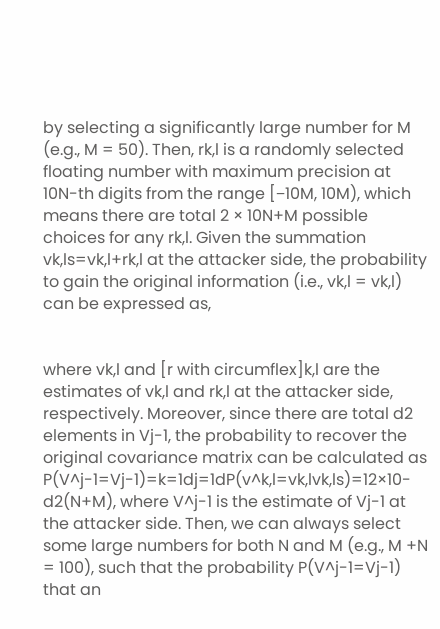by selecting a significantly large number for M (e.g., M = 50). Then, rk,l is a randomly selected floating number with maximum precision at 10N-th digits from the range [−10M, 10M), which means there are total 2 × 10N+M possible choices for any rk,l. Given the summation vk,ls=vk,l+rk,l at the attacker side, the probability to gain the original information (i.e., vk,l = vk,l) can be expressed as,


where vk,l and [r with circumflex]k,l are the estimates of vk,l and rk,l at the attacker side, respectively. Moreover, since there are total d2 elements in Vj-1, the probability to recover the original covariance matrix can be calculated as P(V^j-1=Vj-1)=k=1dj=1dP(v^k,l=vk,lvk,ls)=12×10-d2(N+M), where V^j-1 is the estimate of Vj-1 at the attacker side. Then, we can always select some large numbers for both N and M (e.g., M +N = 100), such that the probability P(V^j-1=Vj-1) that an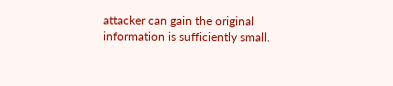attacker can gain the original information is sufficiently small.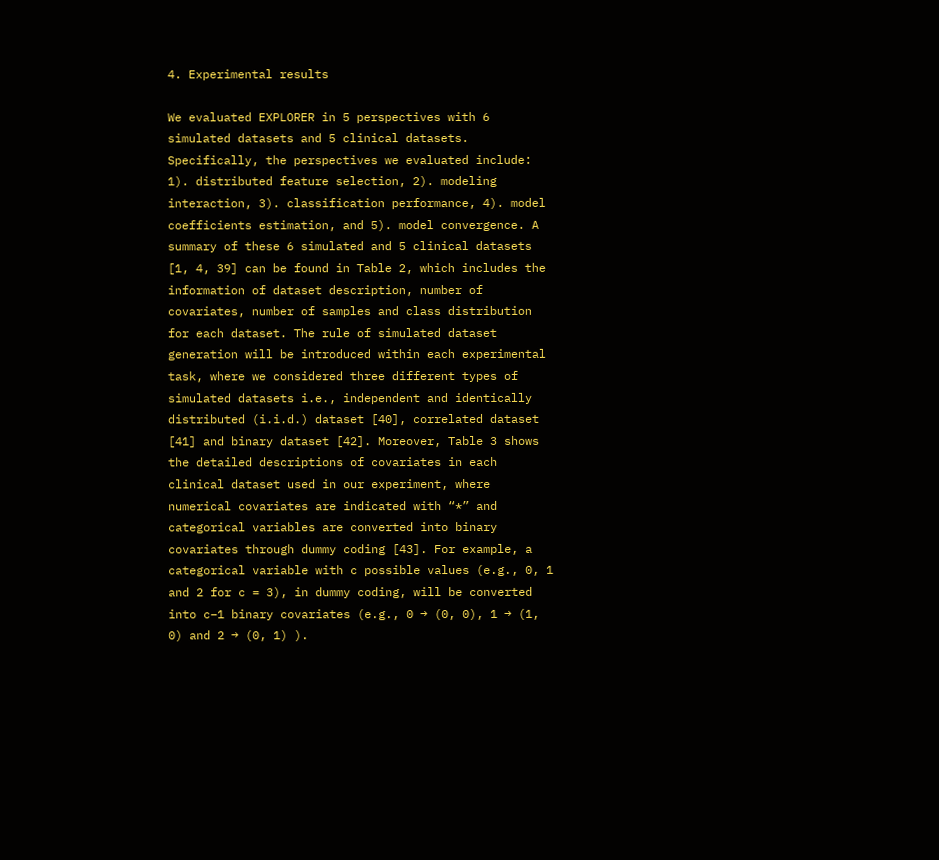4. Experimental results

We evaluated EXPLORER in 5 perspectives with 6 simulated datasets and 5 clinical datasets. Specifically, the perspectives we evaluated include: 1). distributed feature selection, 2). modeling interaction, 3). classification performance, 4). model coefficients estimation, and 5). model convergence. A summary of these 6 simulated and 5 clinical datasets [1, 4, 39] can be found in Table 2, which includes the information of dataset description, number of covariates, number of samples and class distribution for each dataset. The rule of simulated dataset generation will be introduced within each experimental task, where we considered three different types of simulated datasets i.e., independent and identically distributed (i.i.d.) dataset [40], correlated dataset [41] and binary dataset [42]. Moreover, Table 3 shows the detailed descriptions of covariates in each clinical dataset used in our experiment, where numerical covariates are indicated with “*” and categorical variables are converted into binary covariates through dummy coding [43]. For example, a categorical variable with c possible values (e.g., 0, 1 and 2 for c = 3), in dummy coding, will be converted into c−1 binary covariates (e.g., 0 → (0, 0), 1 → (1, 0) and 2 → (0, 1) ).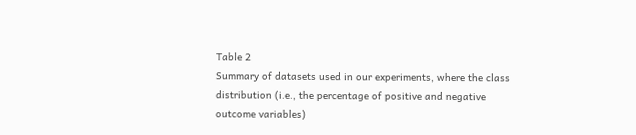Table 2
Summary of datasets used in our experiments, where the class distribution (i.e., the percentage of positive and negative outcome variables)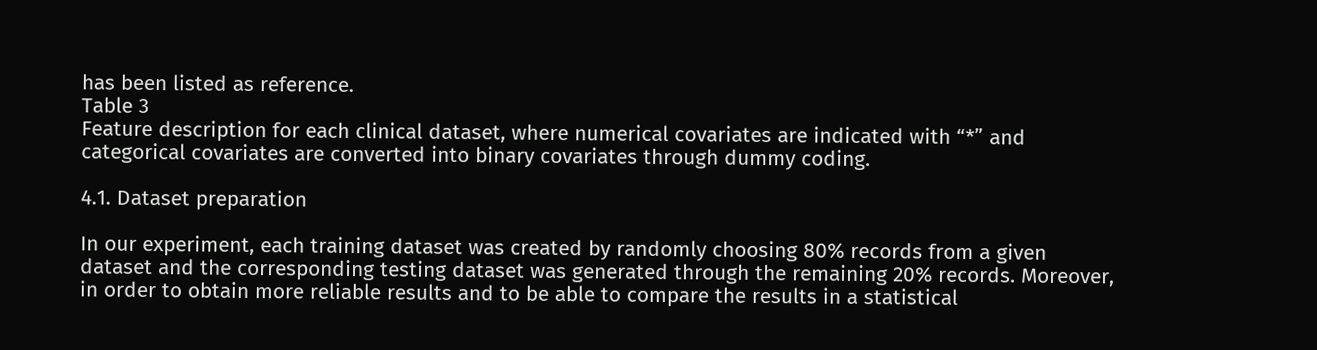has been listed as reference.
Table 3
Feature description for each clinical dataset, where numerical covariates are indicated with “*” and categorical covariates are converted into binary covariates through dummy coding.

4.1. Dataset preparation

In our experiment, each training dataset was created by randomly choosing 80% records from a given dataset and the corresponding testing dataset was generated through the remaining 20% records. Moreover, in order to obtain more reliable results and to be able to compare the results in a statistical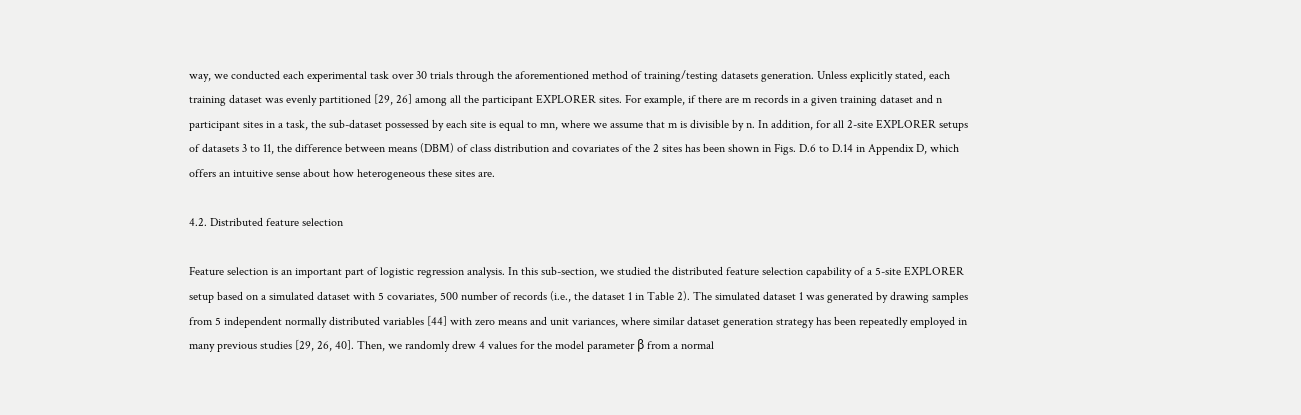way, we conducted each experimental task over 30 trials through the aforementioned method of training/testing datasets generation. Unless explicitly stated, each training dataset was evenly partitioned [29, 26] among all the participant EXPLORER sites. For example, if there are m records in a given training dataset and n participant sites in a task, the sub-dataset possessed by each site is equal to mn, where we assume that m is divisible by n. In addition, for all 2-site EXPLORER setups of datasets 3 to 11, the difference between means (DBM) of class distribution and covariates of the 2 sites has been shown in Figs. D.6 to D.14 in Appendix D, which offers an intuitive sense about how heterogeneous these sites are.

4.2. Distributed feature selection

Feature selection is an important part of logistic regression analysis. In this sub-section, we studied the distributed feature selection capability of a 5-site EXPLORER setup based on a simulated dataset with 5 covariates, 500 number of records (i.e., the dataset 1 in Table 2). The simulated dataset 1 was generated by drawing samples from 5 independent normally distributed variables [44] with zero means and unit variances, where similar dataset generation strategy has been repeatedly employed in many previous studies [29, 26, 40]. Then, we randomly drew 4 values for the model parameter β from a normal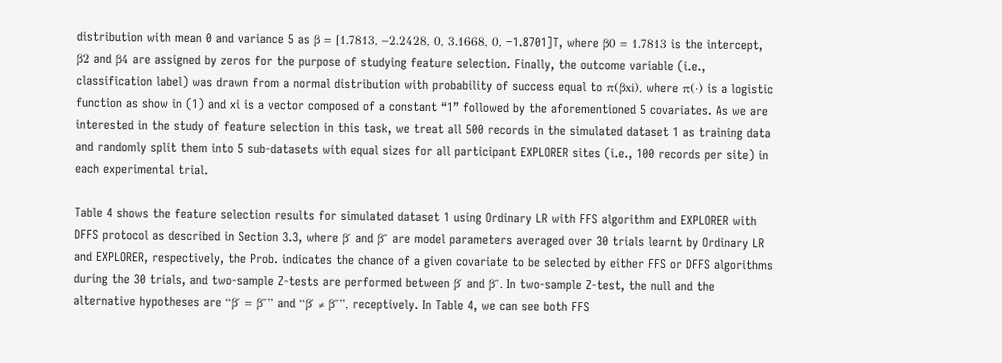distribution with mean 0 and variance 5 as β = [1.7813, −2.2428, 0, 3.1668, 0, −1.8701]T, where β0 = 1.7813 is the intercept, β2 and β4 are assigned by zeros for the purpose of studying feature selection. Finally, the outcome variable (i.e., classification label) was drawn from a normal distribution with probability of success equal to π(βxi), where π(·) is a logistic function as show in (1) and xi is a vector composed of a constant “1” followed by the aforementioned 5 covariates. As we are interested in the study of feature selection in this task, we treat all 500 records in the simulated dataset 1 as training data and randomly split them into 5 sub-datasets with equal sizes for all participant EXPLORER sites (i.e., 100 records per site) in each experimental trial.

Table 4 shows the feature selection results for simulated dataset 1 using Ordinary LR with FFS algorithm and EXPLORER with DFFS protocol as described in Section 3.3, where β′ and β″ are model parameters averaged over 30 trials learnt by Ordinary LR and EXPLORER, respectively, the Prob. indicates the chance of a given covariate to be selected by either FFS or DFFS algorithms during the 30 trials, and two-sample Z-tests are performed between β′ and β″. In two-sample Z-test, the null and the alternative hypotheses are “β′ = β″” and “β′ ≠ β″”, receptively. In Table 4, we can see both FFS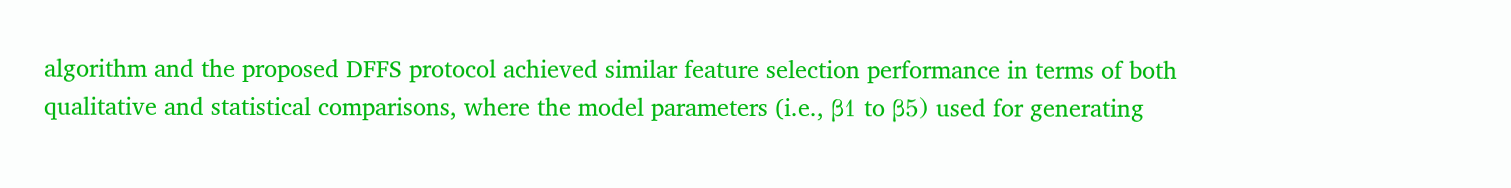algorithm and the proposed DFFS protocol achieved similar feature selection performance in terms of both qualitative and statistical comparisons, where the model parameters (i.e., β1 to β5) used for generating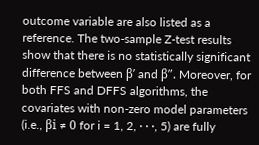outcome variable are also listed as a reference. The two-sample Z-test results show that there is no statistically significant difference between β′ and β″. Moreover, for both FFS and DFFS algorithms, the covariates with non-zero model parameters (i.e., βi ≠ 0 for i = 1, 2, · · ·, 5) are fully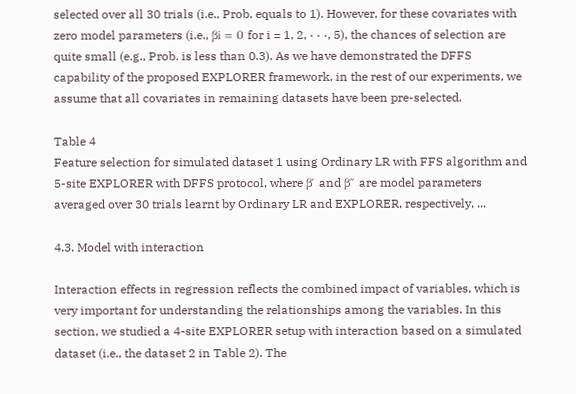selected over all 30 trials (i.e., Prob. equals to 1). However, for these covariates with zero model parameters (i.e., βi = 0 for i = 1, 2, · · ·, 5), the chances of selection are quite small (e.g., Prob. is less than 0.3). As we have demonstrated the DFFS capability of the proposed EXPLORER framework, in the rest of our experiments, we assume that all covariates in remaining datasets have been pre-selected.

Table 4
Feature selection for simulated dataset 1 using Ordinary LR with FFS algorithm and 5-site EXPLORER with DFFS protocol, where β′ and β″ are model parameters averaged over 30 trials learnt by Ordinary LR and EXPLORER, respectively, ...

4.3. Model with interaction

Interaction effects in regression reflects the combined impact of variables, which is very important for understanding the relationships among the variables. In this section, we studied a 4-site EXPLORER setup with interaction based on a simulated dataset (i.e., the dataset 2 in Table 2). The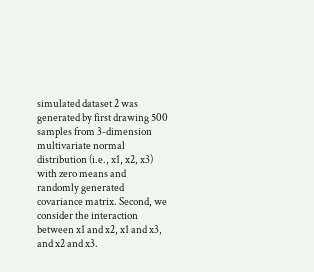simulated dataset 2 was generated by first drawing 500 samples from 3-dimension multivariate normal distribution (i.e., x1, x2, x3) with zero means and randomly generated covariance matrix. Second, we consider the interaction between x1 and x2, x1 and x3, and x2 and x3.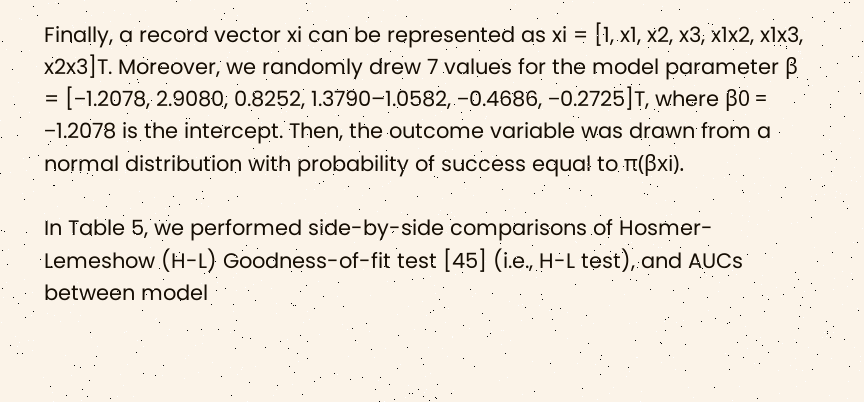Finally, a record vector xi can be represented as xi = [1, x1, x2, x3, x1x2, x1x3, x2x3]T. Moreover, we randomly drew 7 values for the model parameter β = [−1.2078, 2.9080, 0.8252, 1.3790–1.0582, −0.4686, −0.2725]T, where β0 = −1.2078 is the intercept. Then, the outcome variable was drawn from a normal distribution with probability of success equal to π(βxi).

In Table 5, we performed side-by-side comparisons of Hosmer-Lemeshow (H-L) Goodness-of-fit test [45] (i.e., H-L test), and AUCs between model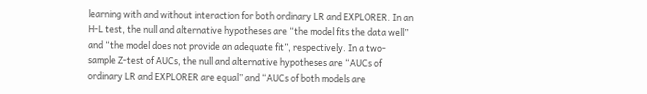learning with and without interaction for both ordinary LR and EXPLORER. In an H-L test, the null and alternative hypotheses are “the model fits the data well” and “the model does not provide an adequate fit”, respectively. In a two-sample Z-test of AUCs, the null and alternative hypotheses are “AUCs of ordinary LR and EXPLORER are equal” and “AUCs of both models are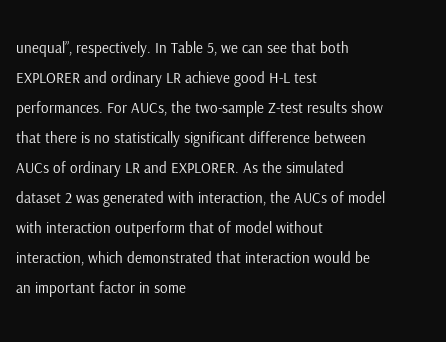unequal”, respectively. In Table 5, we can see that both EXPLORER and ordinary LR achieve good H-L test performances. For AUCs, the two-sample Z-test results show that there is no statistically significant difference between AUCs of ordinary LR and EXPLORER. As the simulated dataset 2 was generated with interaction, the AUCs of model with interaction outperform that of model without interaction, which demonstrated that interaction would be an important factor in some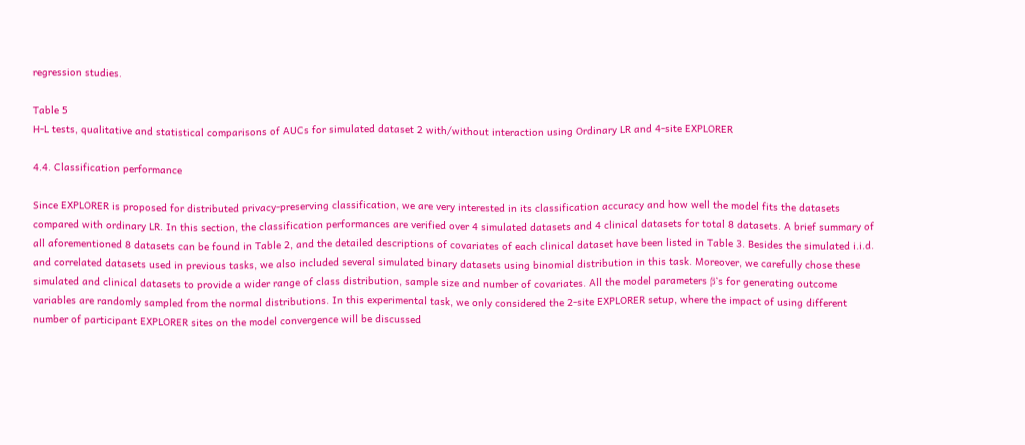regression studies.

Table 5
H-L tests, qualitative and statistical comparisons of AUCs for simulated dataset 2 with/without interaction using Ordinary LR and 4-site EXPLORER

4.4. Classification performance

Since EXPLORER is proposed for distributed privacy-preserving classification, we are very interested in its classification accuracy and how well the model fits the datasets compared with ordinary LR. In this section, the classification performances are verified over 4 simulated datasets and 4 clinical datasets for total 8 datasets. A brief summary of all aforementioned 8 datasets can be found in Table 2, and the detailed descriptions of covariates of each clinical dataset have been listed in Table 3. Besides the simulated i.i.d. and correlated datasets used in previous tasks, we also included several simulated binary datasets using binomial distribution in this task. Moreover, we carefully chose these simulated and clinical datasets to provide a wider range of class distribution, sample size and number of covariates. All the model parameters β’s for generating outcome variables are randomly sampled from the normal distributions. In this experimental task, we only considered the 2-site EXPLORER setup, where the impact of using different number of participant EXPLORER sites on the model convergence will be discussed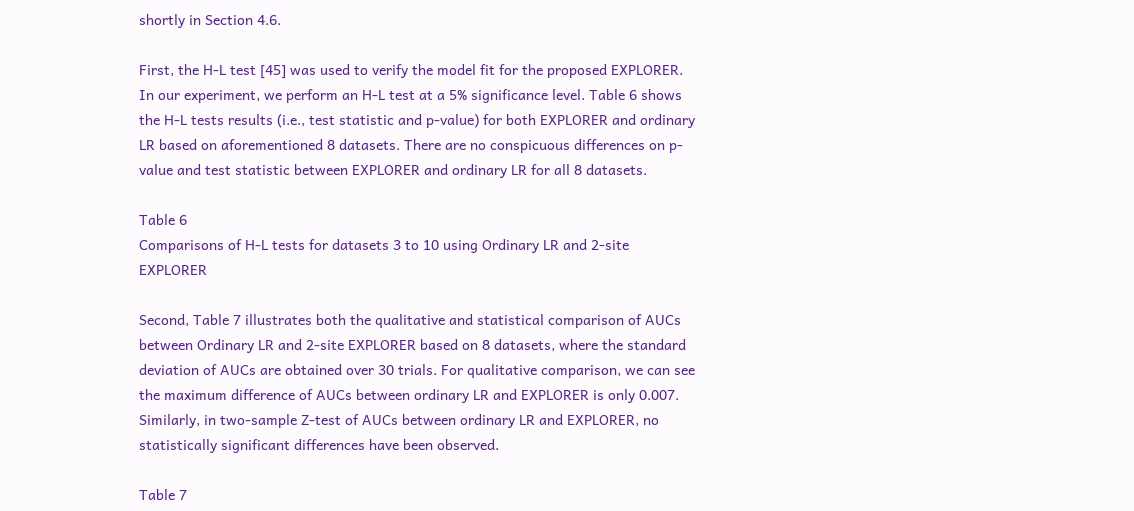shortly in Section 4.6.

First, the H-L test [45] was used to verify the model fit for the proposed EXPLORER. In our experiment, we perform an H-L test at a 5% significance level. Table 6 shows the H-L tests results (i.e., test statistic and p-value) for both EXPLORER and ordinary LR based on aforementioned 8 datasets. There are no conspicuous differences on p-value and test statistic between EXPLORER and ordinary LR for all 8 datasets.

Table 6
Comparisons of H-L tests for datasets 3 to 10 using Ordinary LR and 2-site EXPLORER

Second, Table 7 illustrates both the qualitative and statistical comparison of AUCs between Ordinary LR and 2-site EXPLORER based on 8 datasets, where the standard deviation of AUCs are obtained over 30 trials. For qualitative comparison, we can see the maximum difference of AUCs between ordinary LR and EXPLORER is only 0.007. Similarly, in two-sample Z-test of AUCs between ordinary LR and EXPLORER, no statistically significant differences have been observed.

Table 7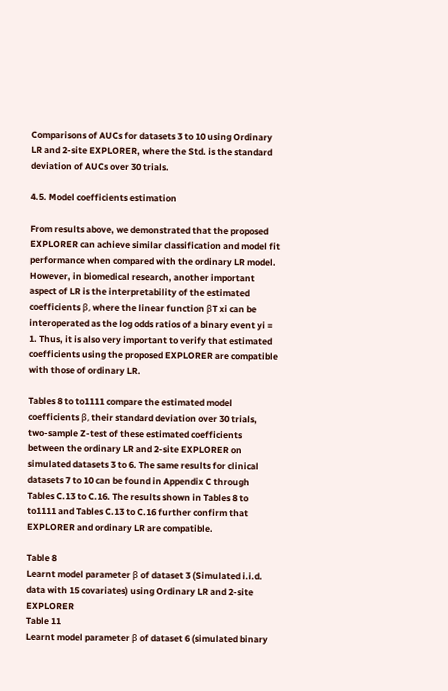Comparisons of AUCs for datasets 3 to 10 using Ordinary LR and 2-site EXPLORER, where the Std. is the standard deviation of AUCs over 30 trials.

4.5. Model coefficients estimation

From results above, we demonstrated that the proposed EXPLORER can achieve similar classification and model fit performance when compared with the ordinary LR model. However, in biomedical research, another important aspect of LR is the interpretability of the estimated coefficients β, where the linear function βT xi can be interoperated as the log odds ratios of a binary event yi = 1. Thus, it is also very important to verify that estimated coefficients using the proposed EXPLORER are compatible with those of ordinary LR.

Tables 8 to to1111 compare the estimated model coefficients β, their standard deviation over 30 trials, two-sample Z-test of these estimated coefficients between the ordinary LR and 2-site EXPLORER on simulated datasets 3 to 6. The same results for clinical datasets 7 to 10 can be found in Appendix C through Tables C.13 to C.16. The results shown in Tables 8 to to1111 and Tables C.13 to C.16 further confirm that EXPLORER and ordinary LR are compatible.

Table 8
Learnt model parameter β of dataset 3 (Simulated i.i.d. data with 15 covariates) using Ordinary LR and 2-site EXPLORER
Table 11
Learnt model parameter β of dataset 6 (simulated binary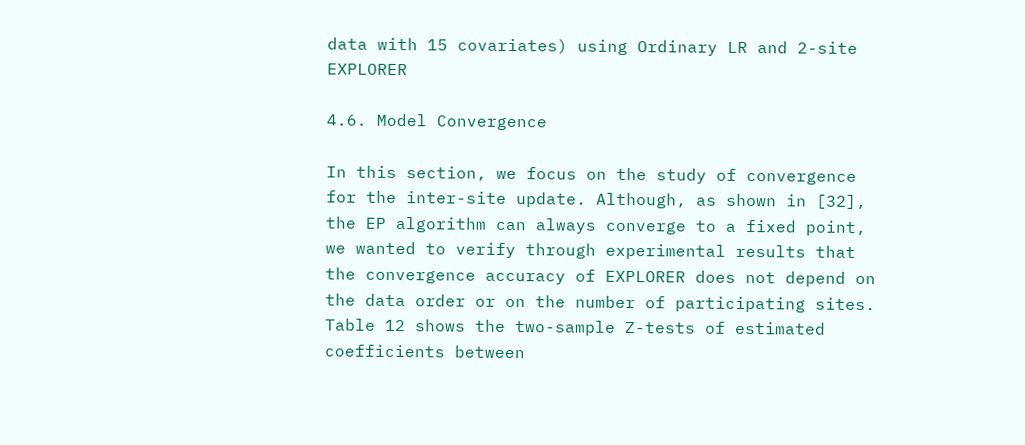data with 15 covariates) using Ordinary LR and 2-site EXPLORER

4.6. Model Convergence

In this section, we focus on the study of convergence for the inter-site update. Although, as shown in [32], the EP algorithm can always converge to a fixed point, we wanted to verify through experimental results that the convergence accuracy of EXPLORER does not depend on the data order or on the number of participating sites. Table 12 shows the two-sample Z-tests of estimated coefficients between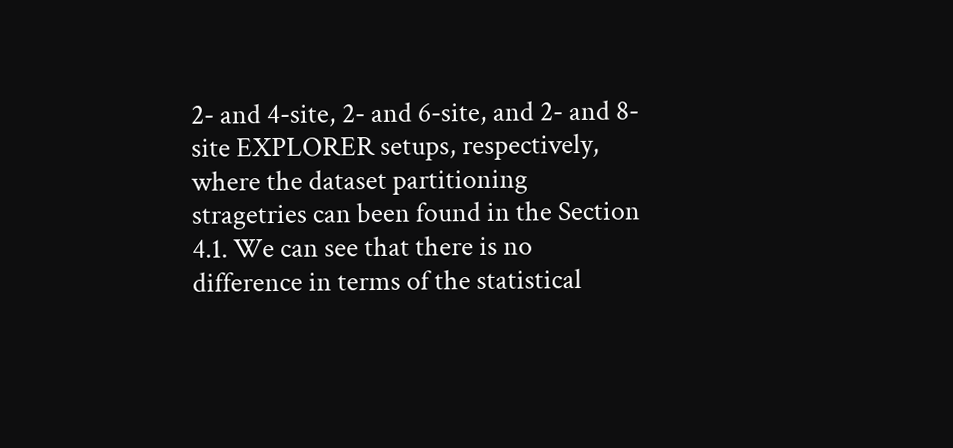2- and 4-site, 2- and 6-site, and 2- and 8-site EXPLORER setups, respectively, where the dataset partitioning stragetries can been found in the Section 4.1. We can see that there is no difference in terms of the statistical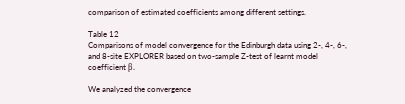comparison of estimated coefficients among different settings.

Table 12
Comparisons of model convergence for the Edinburgh data using 2-, 4-, 6-, and 8-site EXPLORER based on two-sample Z-test of learnt model coefficient β.

We analyzed the convergence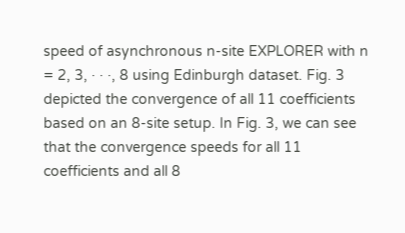speed of asynchronous n-site EXPLORER with n = 2, 3, · · ·, 8 using Edinburgh dataset. Fig. 3 depicted the convergence of all 11 coefficients based on an 8-site setup. In Fig. 3, we can see that the convergence speeds for all 11 coefficients and all 8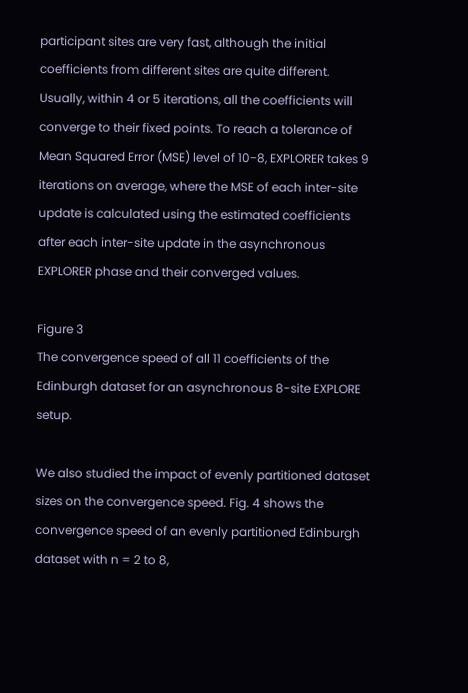participant sites are very fast, although the initial coefficients from different sites are quite different. Usually, within 4 or 5 iterations, all the coefficients will converge to their fixed points. To reach a tolerance of Mean Squared Error (MSE) level of 10−8, EXPLORER takes 9 iterations on average, where the MSE of each inter-site update is calculated using the estimated coefficients after each inter-site update in the asynchronous EXPLORER phase and their converged values.

Figure 3
The convergence speed of all 11 coefficients of the Edinburgh dataset for an asynchronous 8-site EXPLORE setup.

We also studied the impact of evenly partitioned dataset sizes on the convergence speed. Fig. 4 shows the convergence speed of an evenly partitioned Edinburgh dataset with n = 2 to 8,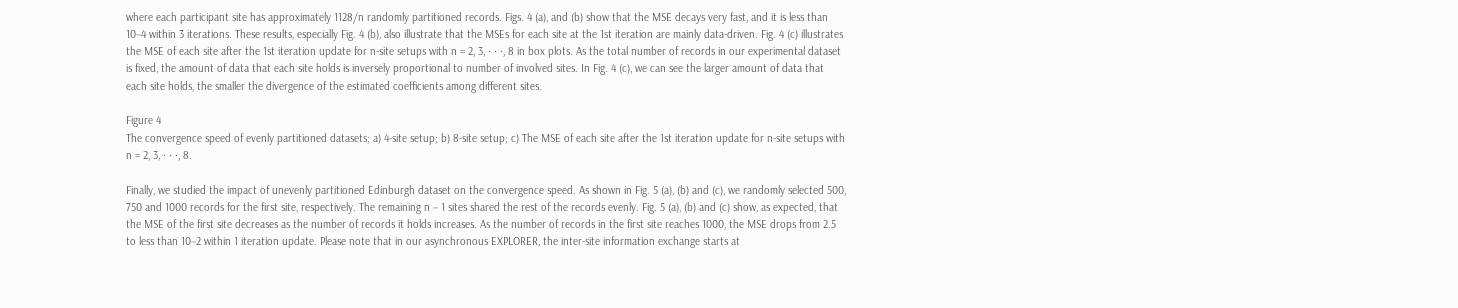where each participant site has approximately 1128/n randomly partitioned records. Figs. 4 (a), and (b) show that the MSE decays very fast, and it is less than 10−4 within 3 iterations. These results, especially Fig. 4 (b), also illustrate that the MSEs for each site at the 1st iteration are mainly data-driven. Fig. 4 (c) illustrates the MSE of each site after the 1st iteration update for n-site setups with n = 2, 3, · · ·, 8 in box plots. As the total number of records in our experimental dataset is fixed, the amount of data that each site holds is inversely proportional to number of involved sites. In Fig. 4 (c), we can see the larger amount of data that each site holds, the smaller the divergence of the estimated coefficients among different sites.

Figure 4
The convergence speed of evenly partitioned datasets; a) 4-site setup; b) 8-site setup; c) The MSE of each site after the 1st iteration update for n-site setups with n = 2, 3, · · ·, 8.

Finally, we studied the impact of unevenly partitioned Edinburgh dataset on the convergence speed. As shown in Fig. 5 (a), (b) and (c), we randomly selected 500, 750 and 1000 records for the first site, respectively. The remaining n − 1 sites shared the rest of the records evenly. Fig. 5 (a), (b) and (c) show, as expected, that the MSE of the first site decreases as the number of records it holds increases. As the number of records in the first site reaches 1000, the MSE drops from 2.5 to less than 10−2 within 1 iteration update. Please note that in our asynchronous EXPLORER, the inter-site information exchange starts at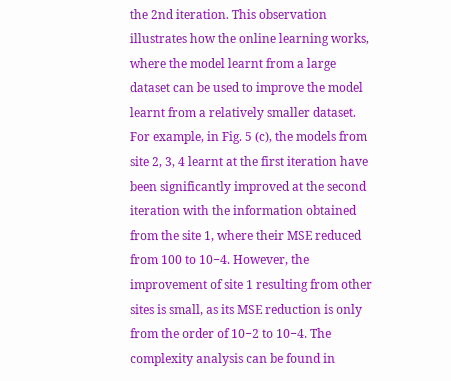the 2nd iteration. This observation illustrates how the online learning works, where the model learnt from a large dataset can be used to improve the model learnt from a relatively smaller dataset. For example, in Fig. 5 (c), the models from site 2, 3, 4 learnt at the first iteration have been significantly improved at the second iteration with the information obtained from the site 1, where their MSE reduced from 100 to 10−4. However, the improvement of site 1 resulting from other sites is small, as its MSE reduction is only from the order of 10−2 to 10−4. The complexity analysis can be found in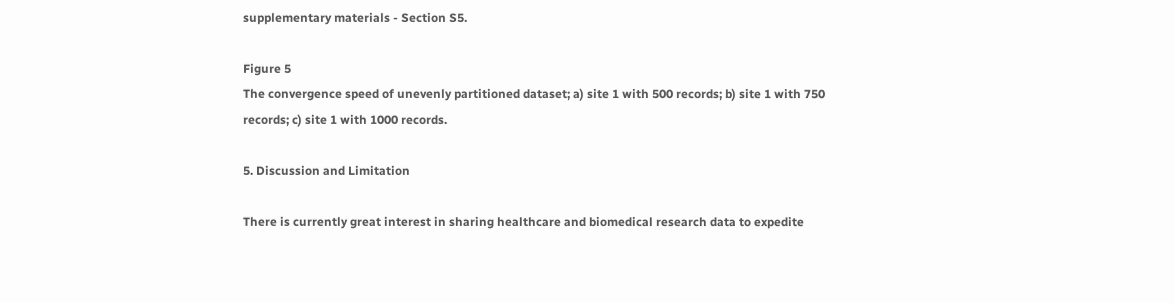supplementary materials - Section S5.

Figure 5
The convergence speed of unevenly partitioned dataset; a) site 1 with 500 records; b) site 1 with 750 records; c) site 1 with 1000 records.

5. Discussion and Limitation

There is currently great interest in sharing healthcare and biomedical research data to expedite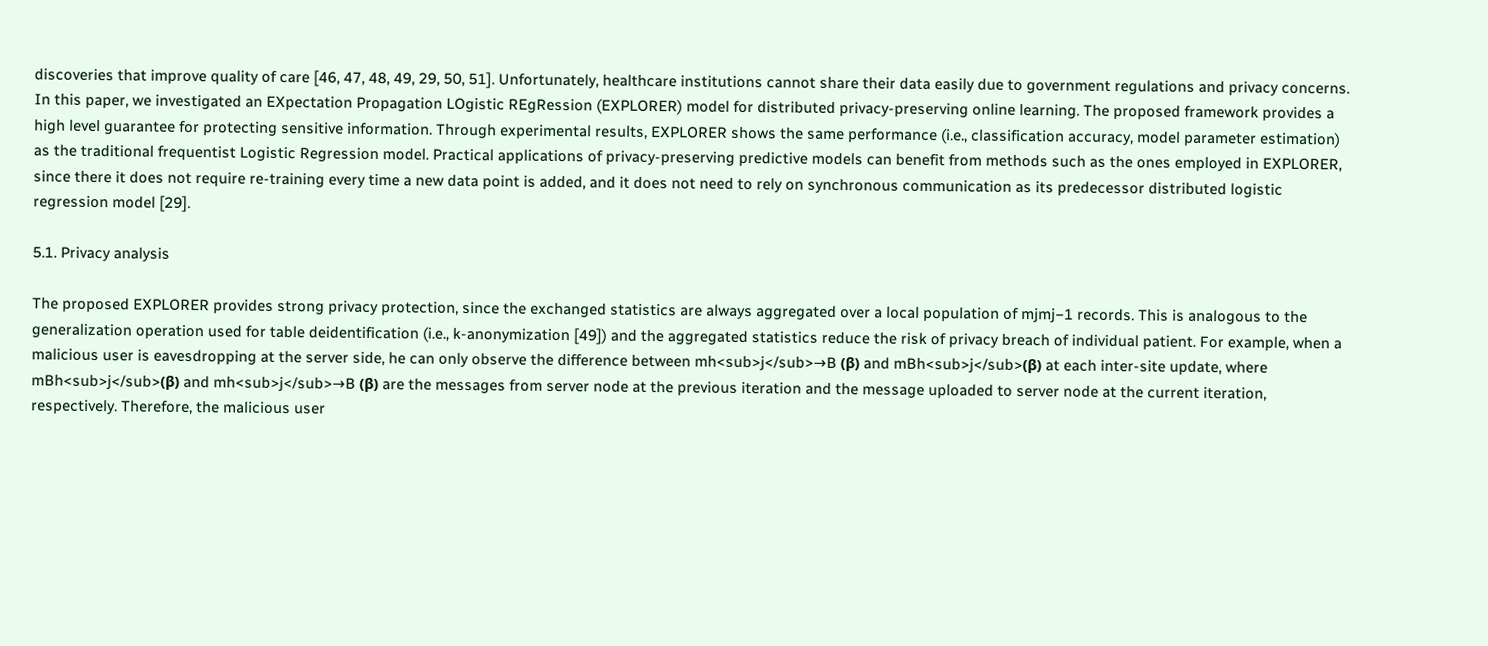discoveries that improve quality of care [46, 47, 48, 49, 29, 50, 51]. Unfortunately, healthcare institutions cannot share their data easily due to government regulations and privacy concerns. In this paper, we investigated an EXpectation Propagation LOgistic REgRession (EXPLORER) model for distributed privacy-preserving online learning. The proposed framework provides a high level guarantee for protecting sensitive information. Through experimental results, EXPLORER shows the same performance (i.e., classification accuracy, model parameter estimation) as the traditional frequentist Logistic Regression model. Practical applications of privacy-preserving predictive models can benefit from methods such as the ones employed in EXPLORER, since there it does not require re-training every time a new data point is added, and it does not need to rely on synchronous communication as its predecessor distributed logistic regression model [29].

5.1. Privacy analysis

The proposed EXPLORER provides strong privacy protection, since the exchanged statistics are always aggregated over a local population of mjmj−1 records. This is analogous to the generalization operation used for table deidentification (i.e., k-anonymization [49]) and the aggregated statistics reduce the risk of privacy breach of individual patient. For example, when a malicious user is eavesdropping at the server side, he can only observe the difference between mh<sub>j</sub>→B (β) and mBh<sub>j</sub>(β) at each inter-site update, where mBh<sub>j</sub>(β) and mh<sub>j</sub>→B (β) are the messages from server node at the previous iteration and the message uploaded to server node at the current iteration, respectively. Therefore, the malicious user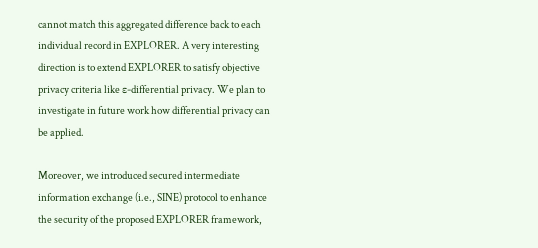cannot match this aggregated difference back to each individual record in EXPLORER. A very interesting direction is to extend EXPLORER to satisfy objective privacy criteria like ε-differential privacy. We plan to investigate in future work how differential privacy can be applied.

Moreover, we introduced secured intermediate information exchange (i.e., SINE) protocol to enhance the security of the proposed EXPLORER framework,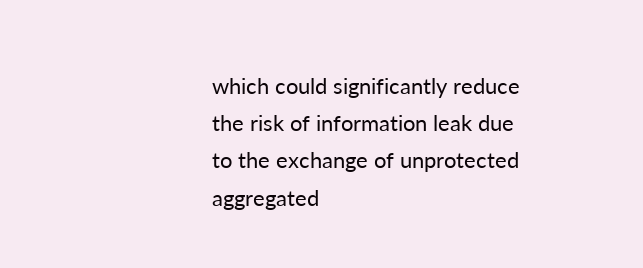which could significantly reduce the risk of information leak due to the exchange of unprotected aggregated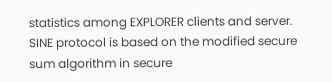statistics among EXPLORER clients and server. SINE protocol is based on the modified secure sum algorithm in secure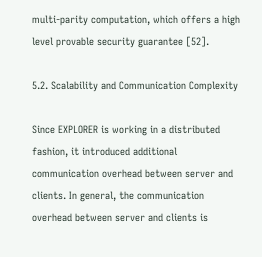multi-parity computation, which offers a high level provable security guarantee [52].

5.2. Scalability and Communication Complexity

Since EXPLORER is working in a distributed fashion, it introduced additional communication overhead between server and clients. In general, the communication overhead between server and clients is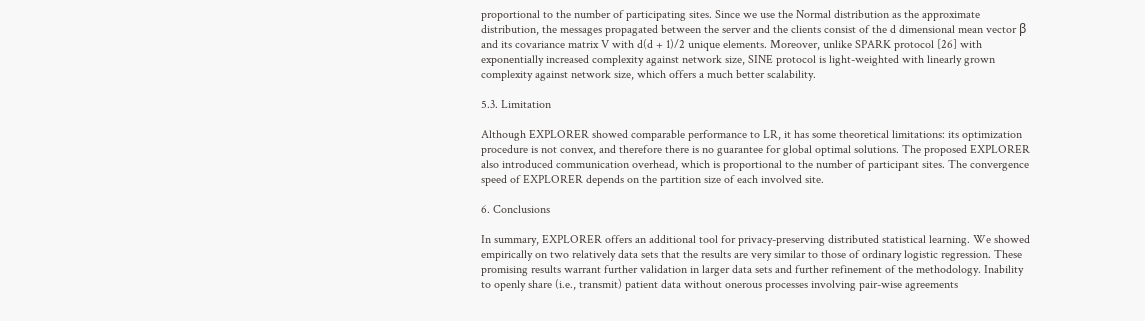proportional to the number of participating sites. Since we use the Normal distribution as the approximate distribution, the messages propagated between the server and the clients consist of the d dimensional mean vector β and its covariance matrix V with d(d + 1)/2 unique elements. Moreover, unlike SPARK protocol [26] with exponentially increased complexity against network size, SINE protocol is light-weighted with linearly grown complexity against network size, which offers a much better scalability.

5.3. Limitation

Although EXPLORER showed comparable performance to LR, it has some theoretical limitations: its optimization procedure is not convex, and therefore there is no guarantee for global optimal solutions. The proposed EXPLORER also introduced communication overhead, which is proportional to the number of participant sites. The convergence speed of EXPLORER depends on the partition size of each involved site.

6. Conclusions

In summary, EXPLORER offers an additional tool for privacy-preserving distributed statistical learning. We showed empirically on two relatively data sets that the results are very similar to those of ordinary logistic regression. These promising results warrant further validation in larger data sets and further refinement of the methodology. Inability to openly share (i.e., transmit) patient data without onerous processes involving pair-wise agreements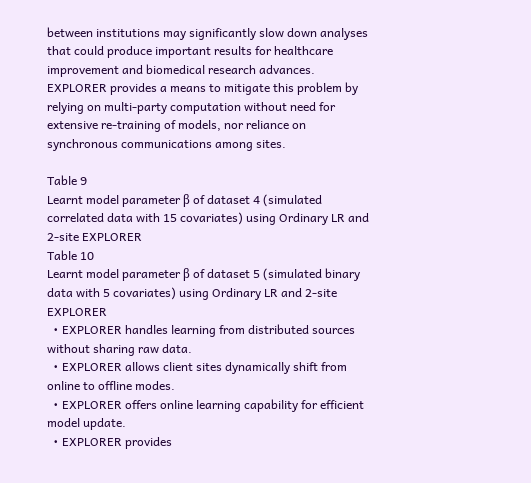between institutions may significantly slow down analyses that could produce important results for healthcare improvement and biomedical research advances. EXPLORER provides a means to mitigate this problem by relying on multi-party computation without need for extensive re-training of models, nor reliance on synchronous communications among sites.

Table 9
Learnt model parameter β of dataset 4 (simulated correlated data with 15 covariates) using Ordinary LR and 2-site EXPLORER
Table 10
Learnt model parameter β of dataset 5 (simulated binary data with 5 covariates) using Ordinary LR and 2-site EXPLORER
  • EXPLORER handles learning from distributed sources without sharing raw data.
  • EXPLORER allows client sites dynamically shift from online to offline modes.
  • EXPLORER offers online learning capability for efficient model update.
  • EXPLORER provides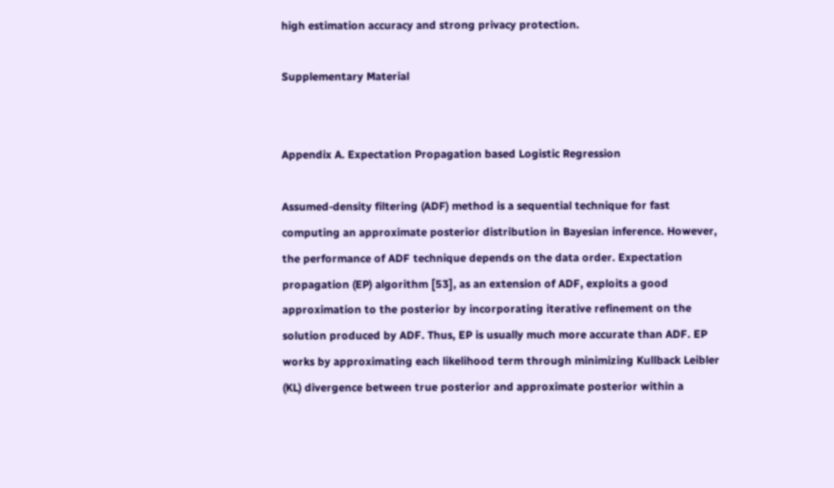high estimation accuracy and strong privacy protection.

Supplementary Material


Appendix A. Expectation Propagation based Logistic Regression

Assumed-density filtering (ADF) method is a sequential technique for fast computing an approximate posterior distribution in Bayesian inference. However, the performance of ADF technique depends on the data order. Expectation propagation (EP) algorithm [53], as an extension of ADF, exploits a good approximation to the posterior by incorporating iterative refinement on the solution produced by ADF. Thus, EP is usually much more accurate than ADF. EP works by approximating each likelihood term through minimizing Kullback Leibler (KL) divergence between true posterior and approximate posterior within a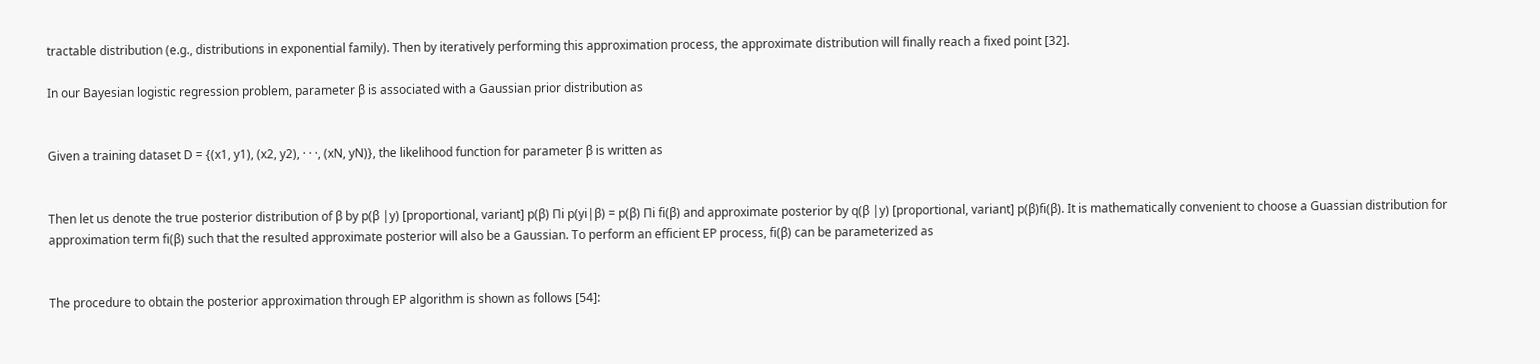tractable distribution (e.g., distributions in exponential family). Then by iteratively performing this approximation process, the approximate distribution will finally reach a fixed point [32].

In our Bayesian logistic regression problem, parameter β is associated with a Gaussian prior distribution as


Given a training dataset D = {(x1, y1), (x2, y2), · · ·, (xN, yN)}, the likelihood function for parameter β is written as


Then let us denote the true posterior distribution of β by p(β |y) [proportional, variant] p(β) Πi p(yi|β) = p(β) Πi fi(β) and approximate posterior by q(β |y) [proportional, variant] p(β)fi(β). It is mathematically convenient to choose a Guassian distribution for approximation term fi(β) such that the resulted approximate posterior will also be a Gaussian. To perform an efficient EP process, fi(β) can be parameterized as


The procedure to obtain the posterior approximation through EP algorithm is shown as follows [54]: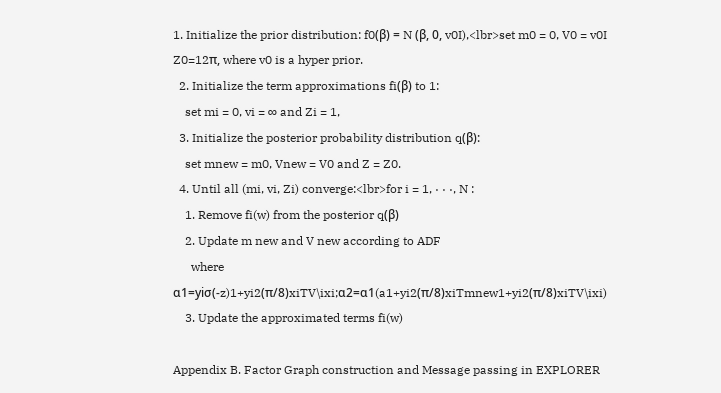1. Initialize the prior distribution: f0(β) = N (β, 0, v0I),<lbr>set m0 = 0, V0 = v0I Z0=12π, where v0 is a hyper prior.
  2. Initialize the term approximations fi(β) to 1:
    set mi = 0, vi = ∞ and Zi = 1,
  3. Initialize the posterior probability distribution q(β):
    set mnew = m0, Vnew = V0 and Z = Z0.
  4. Until all (mi, vi, Zi) converge:<lbr>for i = 1, · · ·, N :
    1. Remove fi(w) from the posterior q(β)
    2. Update m new and V new according to ADF
      where α1=yiσ(-z)1+yi2(π/8)xiTV\ixi;α2=α1(a1+yi2(π/8)xiTmnew1+yi2(π/8)xiTV\ixi)
    3. Update the approximated terms fi(w)

Appendix B. Factor Graph construction and Message passing in EXPLORER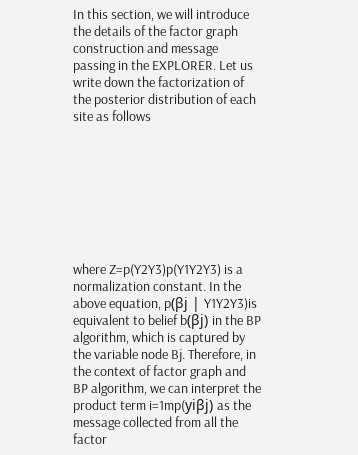In this section, we will introduce the details of the factor graph construction and message passing in the EXPLORER. Let us write down the factorization of the posterior distribution of each site as follows








where Z=p(Y2Y3)p(Y1Y2Y3) is a normalization constant. In the above equation, p(βj | Y1Y2Y3)is equivalent to belief b(βj) in the BP algorithm, which is captured by the variable node Bj. Therefore, in the context of factor graph and BP algorithm, we can interpret the product term i=1mp(yiβj) as the message collected from all the factor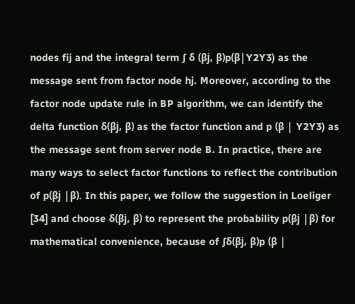nodes fij and the integral term ∫ δ (βj, β)p(β|Y2Y3) as the message sent from factor node hj. Moreover, according to the factor node update rule in BP algorithm, we can identify the delta function δ(βj, β) as the factor function and p (β | Y2Y3) as the message sent from server node B. In practice, there are many ways to select factor functions to reflect the contribution of p(βj |β). In this paper, we follow the suggestion in Loeliger [34] and choose δ(βj, β) to represent the probability p(βj |β) for mathematical convenience, because of ∫δ(βj, β)p (β |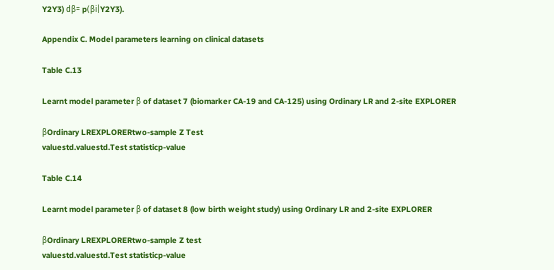Y2Y3) dβ= p(βi|Y2Y3).

Appendix C. Model parameters learning on clinical datasets

Table C.13

Learnt model parameter β of dataset 7 (biomarker CA-19 and CA-125) using Ordinary LR and 2-site EXPLORER

βOrdinary LREXPLORERtwo-sample Z Test
valuestd.valuestd.Test statisticp-value

Table C.14

Learnt model parameter β of dataset 8 (low birth weight study) using Ordinary LR and 2-site EXPLORER

βOrdinary LREXPLORERtwo-sample Z test
valuestd.valuestd.Test statisticp-value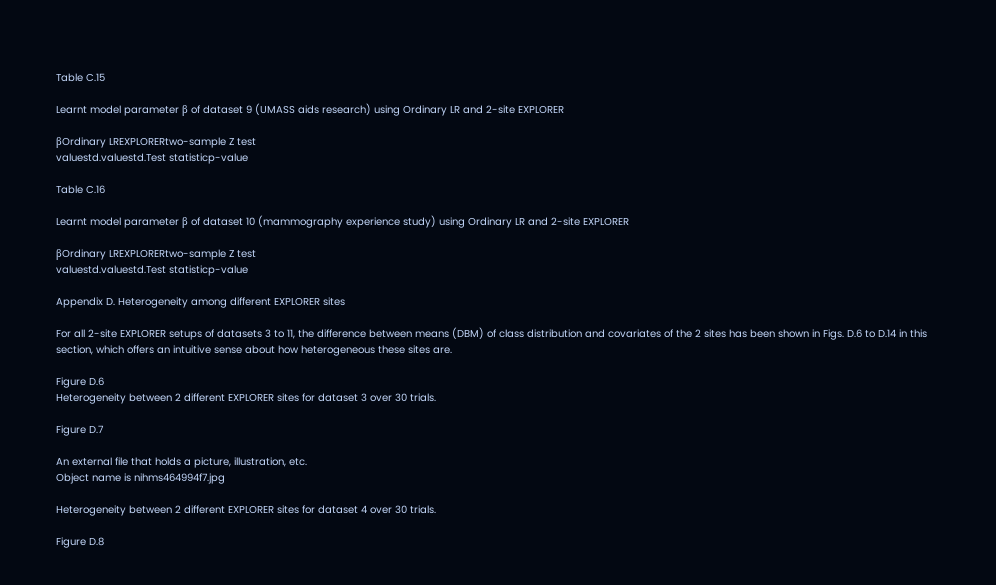Table C.15

Learnt model parameter β of dataset 9 (UMASS aids research) using Ordinary LR and 2-site EXPLORER

βOrdinary LREXPLORERtwo-sample Z test
valuestd.valuestd.Test statisticp-value

Table C.16

Learnt model parameter β of dataset 10 (mammography experience study) using Ordinary LR and 2-site EXPLORER

βOrdinary LREXPLORERtwo-sample Z test
valuestd.valuestd.Test statisticp-value

Appendix D. Heterogeneity among different EXPLORER sites

For all 2-site EXPLORER setups of datasets 3 to 11, the difference between means (DBM) of class distribution and covariates of the 2 sites has been shown in Figs. D.6 to D.14 in this section, which offers an intuitive sense about how heterogeneous these sites are.

Figure D.6
Heterogeneity between 2 different EXPLORER sites for dataset 3 over 30 trials.

Figure D.7

An external file that holds a picture, illustration, etc.
Object name is nihms464994f7.jpg

Heterogeneity between 2 different EXPLORER sites for dataset 4 over 30 trials.

Figure D.8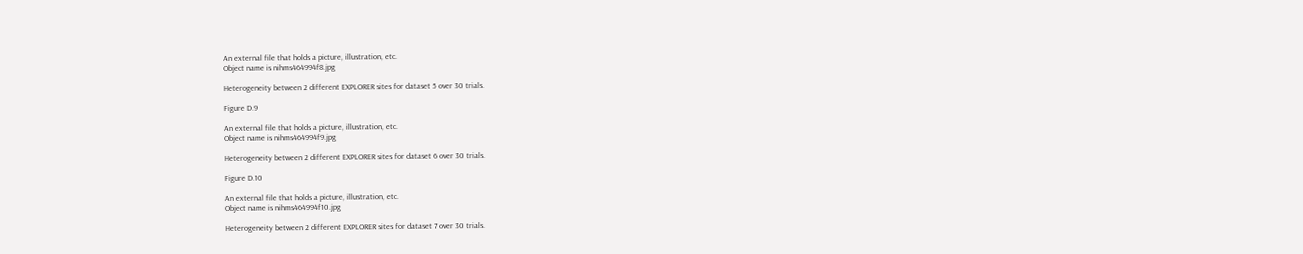An external file that holds a picture, illustration, etc.
Object name is nihms464994f8.jpg

Heterogeneity between 2 different EXPLORER sites for dataset 5 over 30 trials.

Figure D.9

An external file that holds a picture, illustration, etc.
Object name is nihms464994f9.jpg

Heterogeneity between 2 different EXPLORER sites for dataset 6 over 30 trials.

Figure D.10

An external file that holds a picture, illustration, etc.
Object name is nihms464994f10.jpg

Heterogeneity between 2 different EXPLORER sites for dataset 7 over 30 trials.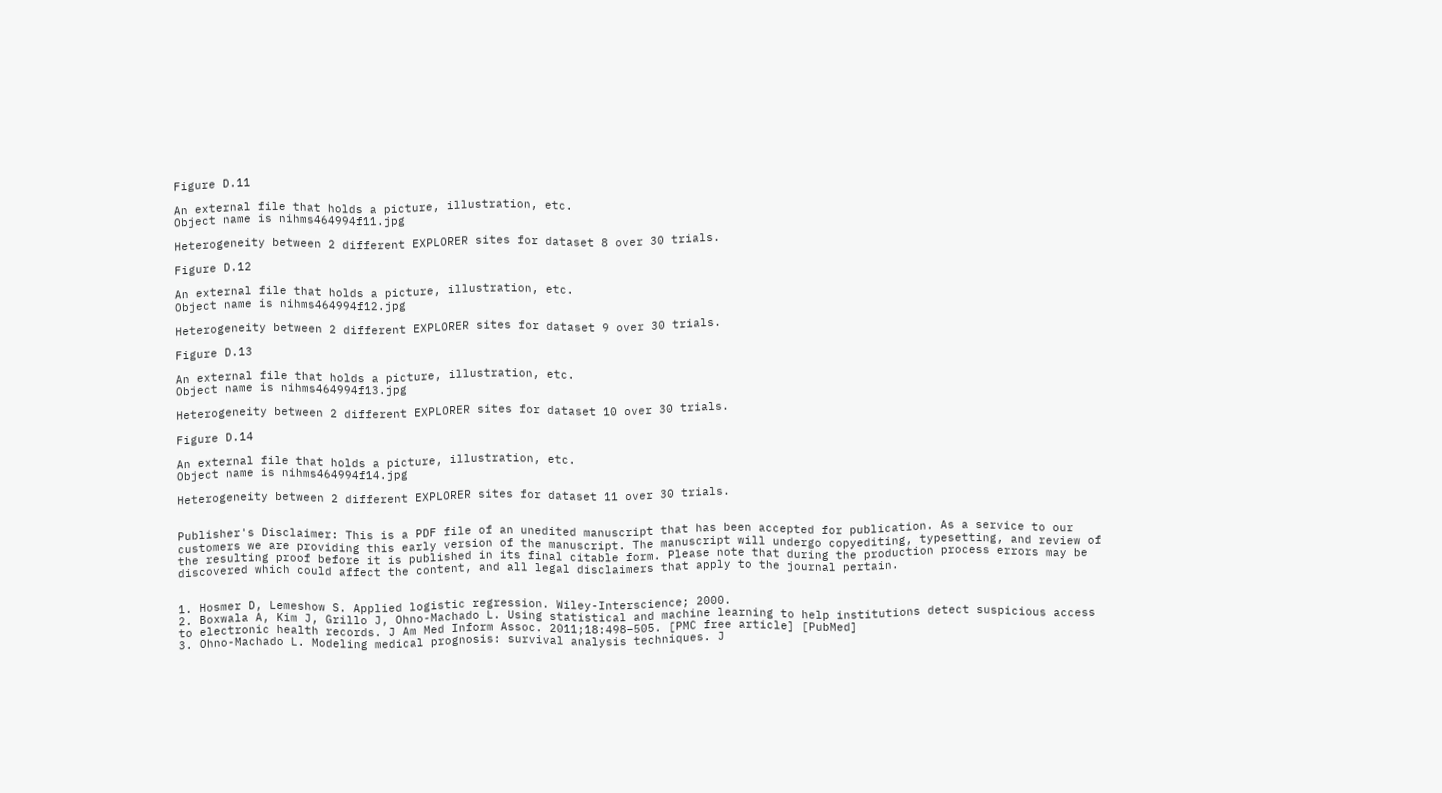Figure D.11

An external file that holds a picture, illustration, etc.
Object name is nihms464994f11.jpg

Heterogeneity between 2 different EXPLORER sites for dataset 8 over 30 trials.

Figure D.12

An external file that holds a picture, illustration, etc.
Object name is nihms464994f12.jpg

Heterogeneity between 2 different EXPLORER sites for dataset 9 over 30 trials.

Figure D.13

An external file that holds a picture, illustration, etc.
Object name is nihms464994f13.jpg

Heterogeneity between 2 different EXPLORER sites for dataset 10 over 30 trials.

Figure D.14

An external file that holds a picture, illustration, etc.
Object name is nihms464994f14.jpg

Heterogeneity between 2 different EXPLORER sites for dataset 11 over 30 trials.


Publisher's Disclaimer: This is a PDF file of an unedited manuscript that has been accepted for publication. As a service to our customers we are providing this early version of the manuscript. The manuscript will undergo copyediting, typesetting, and review of the resulting proof before it is published in its final citable form. Please note that during the production process errors may be discovered which could affect the content, and all legal disclaimers that apply to the journal pertain.


1. Hosmer D, Lemeshow S. Applied logistic regression. Wiley-Interscience; 2000.
2. Boxwala A, Kim J, Grillo J, Ohno-Machado L. Using statistical and machine learning to help institutions detect suspicious access to electronic health records. J Am Med Inform Assoc. 2011;18:498–505. [PMC free article] [PubMed]
3. Ohno-Machado L. Modeling medical prognosis: survival analysis techniques. J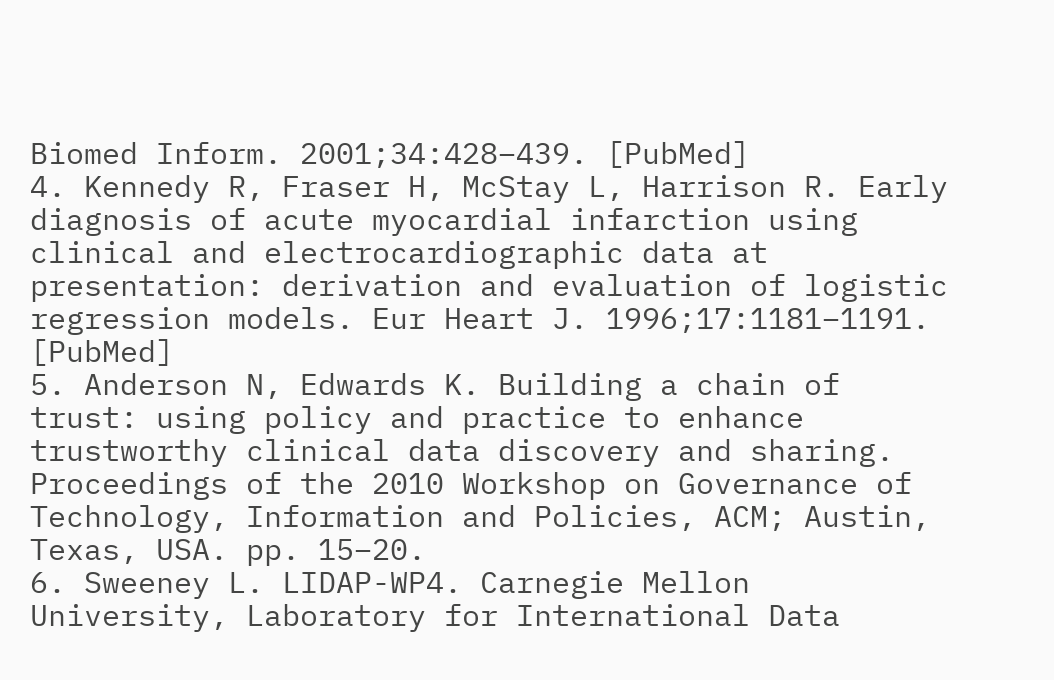Biomed Inform. 2001;34:428–439. [PubMed]
4. Kennedy R, Fraser H, McStay L, Harrison R. Early diagnosis of acute myocardial infarction using clinical and electrocardiographic data at presentation: derivation and evaluation of logistic regression models. Eur Heart J. 1996;17:1181–1191. [PubMed]
5. Anderson N, Edwards K. Building a chain of trust: using policy and practice to enhance trustworthy clinical data discovery and sharing. Proceedings of the 2010 Workshop on Governance of Technology, Information and Policies, ACM; Austin, Texas, USA. pp. 15–20.
6. Sweeney L. LIDAP-WP4. Carnegie Mellon University, Laboratory for International Data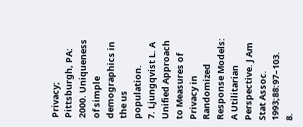Privacy; Pittsburgh, PA: 2000. Uniqueness of simple demographics in the us population.
7. Ljungqvist L. A Unified Approach to Measures of Privacy in Randomized Response Models: A Utilitarian Perspective. J Am Stat Assoc. 1993;88:97–103.
8.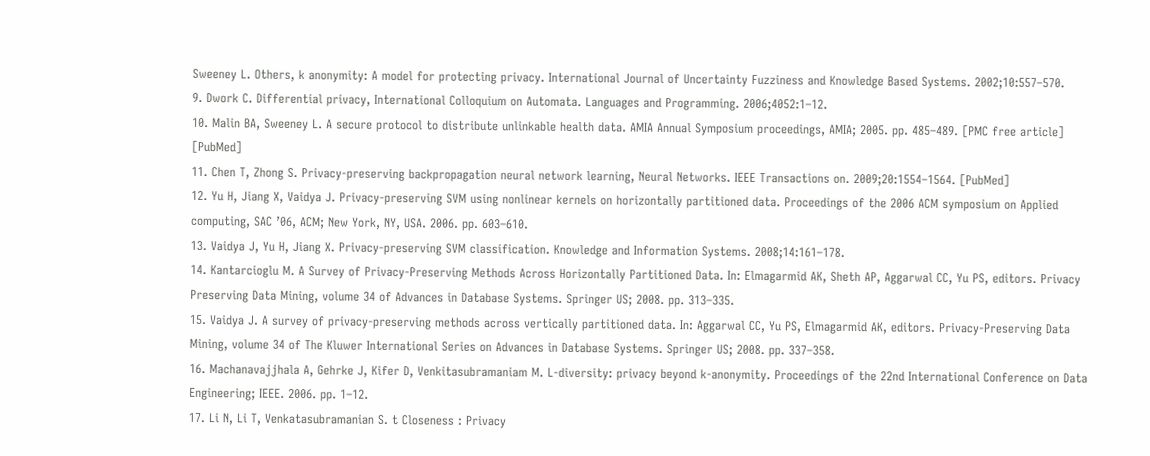Sweeney L. Others, k anonymity: A model for protecting privacy. International Journal of Uncertainty Fuzziness and Knowledge Based Systems. 2002;10:557–570.
9. Dwork C. Differential privacy, International Colloquium on Automata. Languages and Programming. 2006;4052:1–12.
10. Malin BA, Sweeney L. A secure protocol to distribute unlinkable health data. AMIA Annual Symposium proceedings, AMIA; 2005. pp. 485–489. [PMC free article] [PubMed]
11. Chen T, Zhong S. Privacy-preserving backpropagation neural network learning, Neural Networks. IEEE Transactions on. 2009;20:1554–1564. [PubMed]
12. Yu H, Jiang X, Vaidya J. Privacy-preserving SVM using nonlinear kernels on horizontally partitioned data. Proceedings of the 2006 ACM symposium on Applied computing, SAC ’06, ACM; New York, NY, USA. 2006. pp. 603–610.
13. Vaidya J, Yu H, Jiang X. Privacy-preserving SVM classification. Knowledge and Information Systems. 2008;14:161–178.
14. Kantarcioglu M. A Survey of Privacy-Preserving Methods Across Horizontally Partitioned Data. In: Elmagarmid AK, Sheth AP, Aggarwal CC, Yu PS, editors. Privacy Preserving Data Mining, volume 34 of Advances in Database Systems. Springer US; 2008. pp. 313–335.
15. Vaidya J. A survey of privacy-preserving methods across vertically partitioned data. In: Aggarwal CC, Yu PS, Elmagarmid AK, editors. Privacy-Preserving Data Mining, volume 34 of The Kluwer International Series on Advances in Database Systems. Springer US; 2008. pp. 337–358.
16. Machanavajjhala A, Gehrke J, Kifer D, Venkitasubramaniam M. L-diversity: privacy beyond k-anonymity. Proceedings of the 22nd International Conference on Data Engineering; IEEE. 2006. pp. 1–12.
17. Li N, Li T, Venkatasubramanian S. t Closeness : Privacy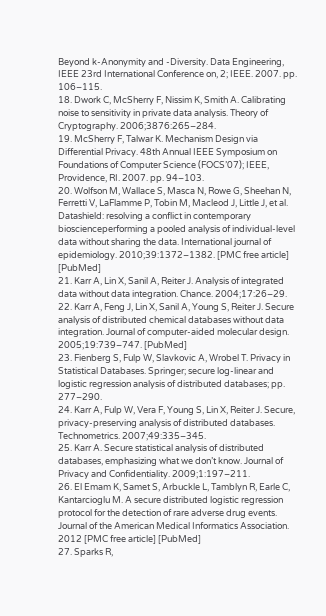Beyond k-Anonymity and -Diversity. Data Engineering, IEEE 23rd International Conference on, 2; IEEE. 2007. pp. 106–115.
18. Dwork C, McSherry F, Nissim K, Smith A. Calibrating noise to sensitivity in private data analysis. Theory of Cryptography. 2006;3876:265–284.
19. McSherry F, Talwar K. Mechanism Design via Differential Privacy. 48th Annual IEEE Symposium on Foundations of Computer Science (FOCS’07); IEEE, Providence, RI. 2007. pp. 94–103.
20. Wolfson M, Wallace S, Masca N, Rowe G, Sheehan N, Ferretti V, LaFlamme P, Tobin M, Macleod J, Little J, et al. Datashield: resolving a conflict in contemporary bioscienceperforming a pooled analysis of individual-level data without sharing the data. International journal of epidemiology. 2010;39:1372–1382. [PMC free article] [PubMed]
21. Karr A, Lin X, Sanil A, Reiter J. Analysis of integrated data without data integration. Chance. 2004;17:26–29.
22. Karr A, Feng J, Lin X, Sanil A, Young S, Reiter J. Secure analysis of distributed chemical databases without data integration. Journal of computer-aided molecular design. 2005;19:739–747. [PubMed]
23. Fienberg S, Fulp W, Slavkovic A, Wrobel T. Privacy in Statistical Databases. Springer; secure log-linear and logistic regression analysis of distributed databases; pp. 277–290.
24. Karr A, Fulp W, Vera F, Young S, Lin X, Reiter J. Secure, privacy-preserving analysis of distributed databases. Technometrics. 2007;49:335–345.
25. Karr A. Secure statistical analysis of distributed databases, emphasizing what we don’t know. Journal of Privacy and Confidentiality. 2009;1:197–211.
26. El Emam K, Samet S, Arbuckle L, Tamblyn R, Earle C, Kantarcioglu M. A secure distributed logistic regression protocol for the detection of rare adverse drug events. Journal of the American Medical Informatics Association. 2012 [PMC free article] [PubMed]
27. Sparks R,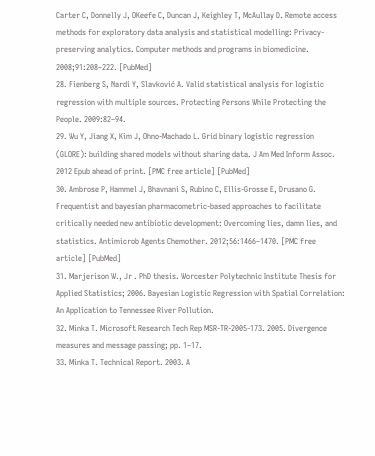Carter C, Donnelly J, OKeefe C, Duncan J, Keighley T, McAullay D. Remote access methods for exploratory data analysis and statistical modelling: Privacy-preserving analytics. Computer methods and programs in biomedicine. 2008;91:208–222. [PubMed]
28. Fienberg S, Nardi Y, Slavković A. Valid statistical analysis for logistic regression with multiple sources. Protecting Persons While Protecting the People. 2009:82–94.
29. Wu Y, Jiang X, Kim J, Ohno-Machado L. Grid binary logistic regression (GLORE): building shared models without sharing data. J Am Med Inform Assoc. 2012 Epub ahead of print. [PMC free article] [PubMed]
30. Ambrose P, Hammel J, Bhavnani S, Rubino C, Ellis-Grosse E, Drusano G. Frequentist and bayesian pharmacometric-based approaches to facilitate critically needed new antibiotic development: Overcoming lies, damn lies, and statistics. Antimicrob Agents Chemother. 2012;56:1466–1470. [PMC free article] [PubMed]
31. Marjerison W., Jr . PhD thesis. Worcester Polytechnic Institute Thesis for Applied Statistics; 2006. Bayesian Logistic Regression with Spatial Correlation: An Application to Tennessee River Pollution.
32. Minka T. Microsoft Research Tech Rep MSR-TR-2005-173. 2005. Divergence measures and message passing; pp. 1–17.
33. Minka T. Technical Report. 2003. A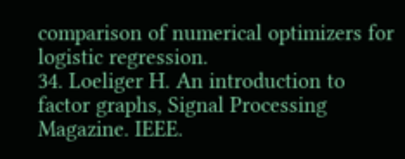comparison of numerical optimizers for logistic regression.
34. Loeliger H. An introduction to factor graphs, Signal Processing Magazine. IEEE.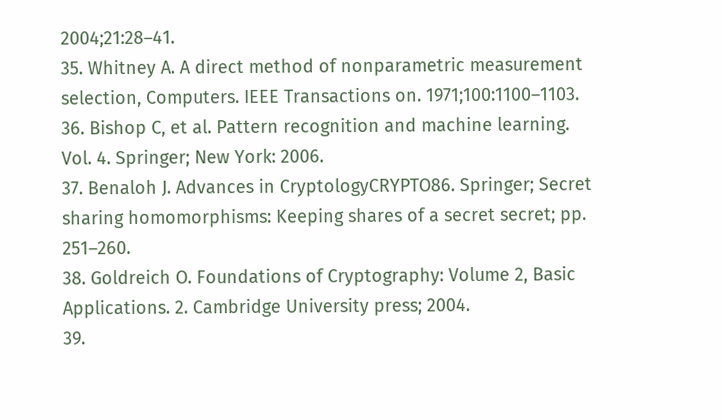2004;21:28–41.
35. Whitney A. A direct method of nonparametric measurement selection, Computers. IEEE Transactions on. 1971;100:1100–1103.
36. Bishop C, et al. Pattern recognition and machine learning. Vol. 4. Springer; New York: 2006.
37. Benaloh J. Advances in CryptologyCRYPTO86. Springer; Secret sharing homomorphisms: Keeping shares of a secret secret; pp. 251–260.
38. Goldreich O. Foundations of Cryptography: Volume 2, Basic Applications. 2. Cambridge University press; 2004.
39.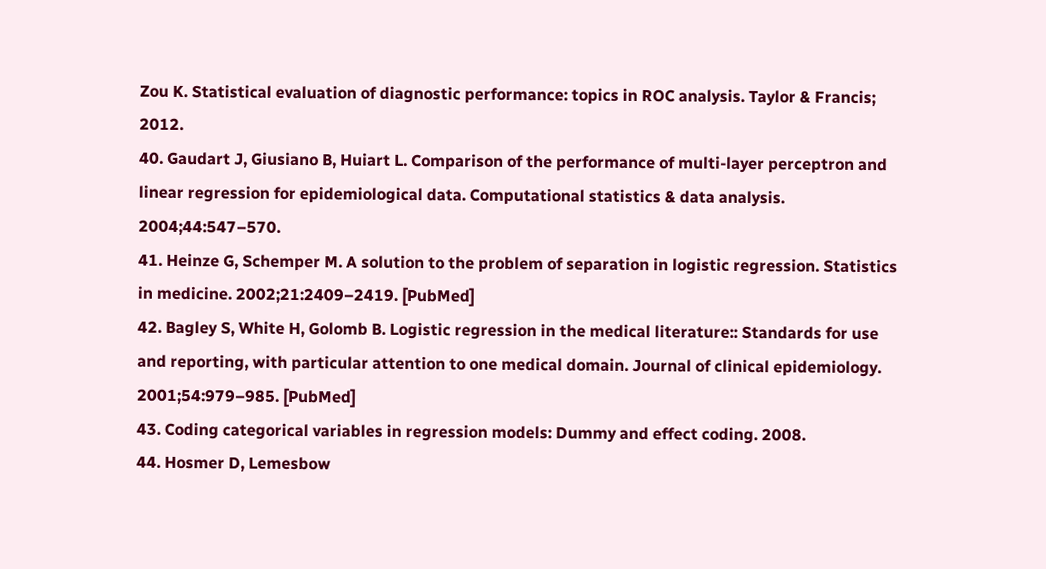Zou K. Statistical evaluation of diagnostic performance: topics in ROC analysis. Taylor & Francis; 2012.
40. Gaudart J, Giusiano B, Huiart L. Comparison of the performance of multi-layer perceptron and linear regression for epidemiological data. Computational statistics & data analysis. 2004;44:547–570.
41. Heinze G, Schemper M. A solution to the problem of separation in logistic regression. Statistics in medicine. 2002;21:2409–2419. [PubMed]
42. Bagley S, White H, Golomb B. Logistic regression in the medical literature:: Standards for use and reporting, with particular attention to one medical domain. Journal of clinical epidemiology. 2001;54:979–985. [PubMed]
43. Coding categorical variables in regression models: Dummy and effect coding. 2008.
44. Hosmer D, Lemesbow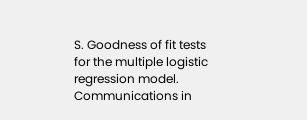S. Goodness of fit tests for the multiple logistic regression model. Communications in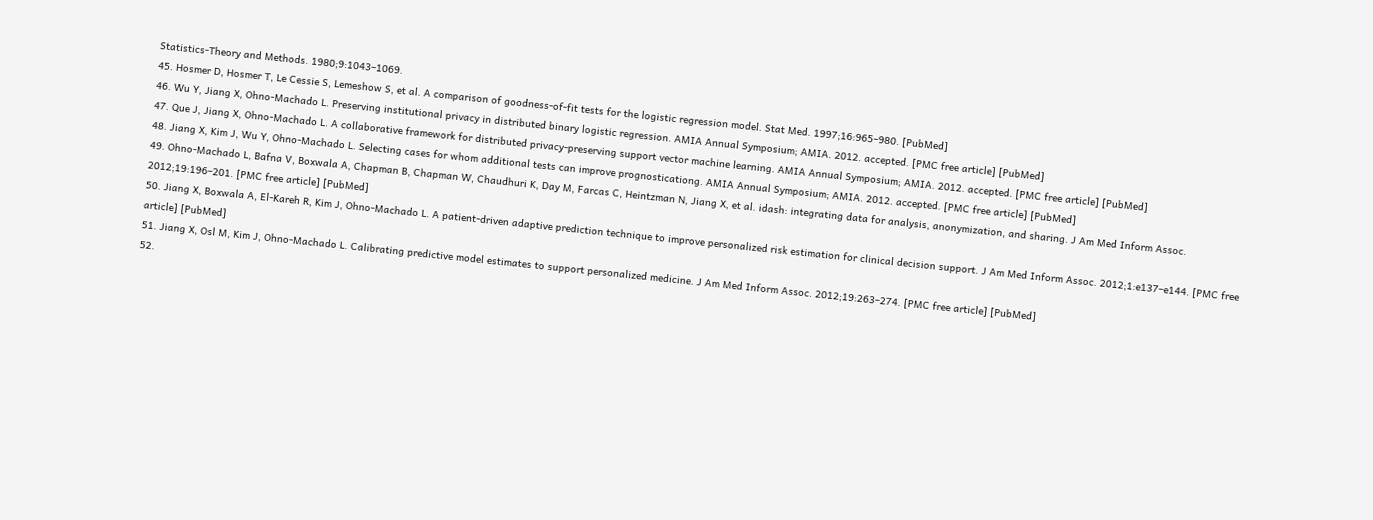Statistics-Theory and Methods. 1980;9:1043–1069.
45. Hosmer D, Hosmer T, Le Cessie S, Lemeshow S, et al. A comparison of goodness-of-fit tests for the logistic regression model. Stat Med. 1997;16:965–980. [PubMed]
46. Wu Y, Jiang X, Ohno-Machado L. Preserving institutional privacy in distributed binary logistic regression. AMIA Annual Symposium; AMIA. 2012. accepted. [PMC free article] [PubMed]
47. Que J, Jiang X, Ohno-Machado L. A collaborative framework for distributed privacy-preserving support vector machine learning. AMIA Annual Symposium; AMIA. 2012. accepted. [PMC free article] [PubMed]
48. Jiang X, Kim J, Wu Y, Ohno-Machado L. Selecting cases for whom additional tests can improve prognosticationg. AMIA Annual Symposium; AMIA. 2012. accepted. [PMC free article] [PubMed]
49. Ohno-Machado L, Bafna V, Boxwala A, Chapman B, Chapman W, Chaudhuri K, Day M, Farcas C, Heintzman N, Jiang X, et al. idash: integrating data for analysis, anonymization, and sharing. J Am Med Inform Assoc. 2012;19:196–201. [PMC free article] [PubMed]
50. Jiang X, Boxwala A, El-Kareh R, Kim J, Ohno-Machado L. A patient-driven adaptive prediction technique to improve personalized risk estimation for clinical decision support. J Am Med Inform Assoc. 2012;1:e137–e144. [PMC free article] [PubMed]
51. Jiang X, Osl M, Kim J, Ohno-Machado L. Calibrating predictive model estimates to support personalized medicine. J Am Med Inform Assoc. 2012;19:263–274. [PMC free article] [PubMed]
52.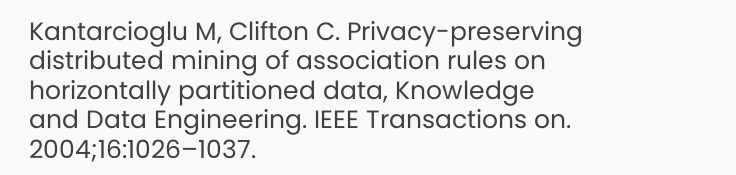Kantarcioglu M, Clifton C. Privacy-preserving distributed mining of association rules on horizontally partitioned data, Knowledge and Data Engineering. IEEE Transactions on. 2004;16:1026–1037.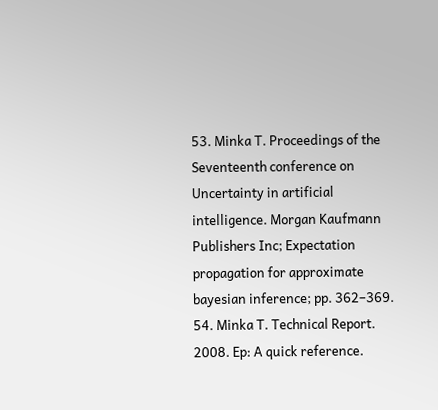53. Minka T. Proceedings of the Seventeenth conference on Uncertainty in artificial intelligence. Morgan Kaufmann Publishers Inc; Expectation propagation for approximate bayesian inference; pp. 362–369.
54. Minka T. Technical Report. 2008. Ep: A quick reference.